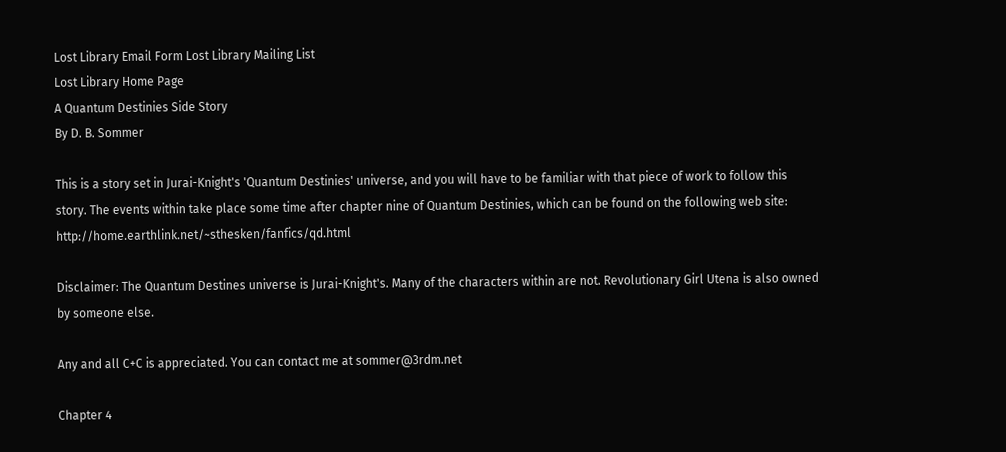Lost Library Email Form Lost Library Mailing List
Lost Library Home Page
A Quantum Destinies Side Story
By D. B. Sommer

This is a story set in Jurai-Knight's 'Quantum Destinies' universe, and you will have to be familiar with that piece of work to follow this story. The events within take place some time after chapter nine of Quantum Destinies, which can be found on the following web site: http://home.earthlink.net/~sthesken/fanfics/qd.html

Disclaimer: The Quantum Destines universe is Jurai-Knight's. Many of the characters within are not. Revolutionary Girl Utena is also owned by someone else.

Any and all C+C is appreciated. You can contact me at sommer@3rdm.net

Chapter 4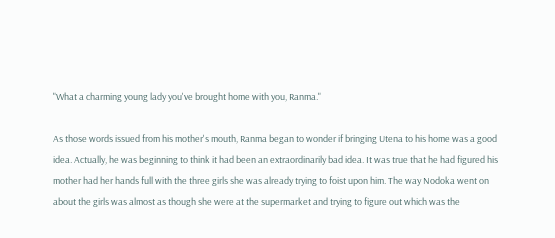"What a charming young lady you've brought home with you, Ranma."

As those words issued from his mother's mouth, Ranma began to wonder if bringing Utena to his home was a good idea. Actually, he was beginning to think it had been an extraordinarily bad idea. It was true that he had figured his mother had her hands full with the three girls she was already trying to foist upon him. The way Nodoka went on about the girls was almost as though she were at the supermarket and trying to figure out which was the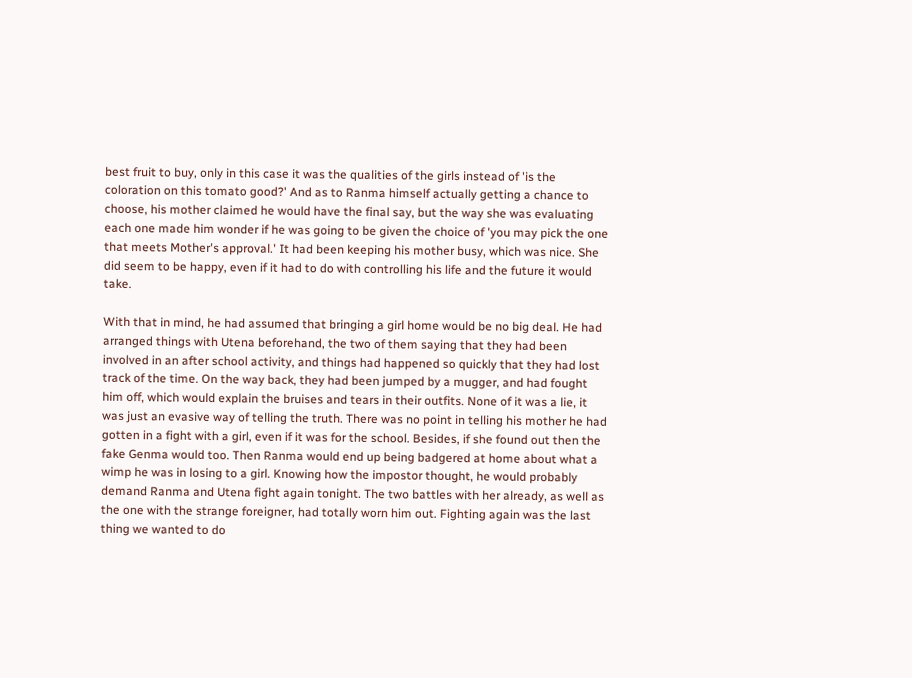best fruit to buy, only in this case it was the qualities of the girls instead of 'is the coloration on this tomato good?' And as to Ranma himself actually getting a chance to choose, his mother claimed he would have the final say, but the way she was evaluating each one made him wonder if he was going to be given the choice of 'you may pick the one
that meets Mother's approval.' It had been keeping his mother busy, which was nice. She did seem to be happy, even if it had to do with controlling his life and the future it would take.

With that in mind, he had assumed that bringing a girl home would be no big deal. He had arranged things with Utena beforehand, the two of them saying that they had been involved in an after school activity, and things had happened so quickly that they had lost track of the time. On the way back, they had been jumped by a mugger, and had fought him off, which would explain the bruises and tears in their outfits. None of it was a lie, it was just an evasive way of telling the truth. There was no point in telling his mother he had gotten in a fight with a girl, even if it was for the school. Besides, if she found out then the fake Genma would too. Then Ranma would end up being badgered at home about what a wimp he was in losing to a girl. Knowing how the impostor thought, he would probably demand Ranma and Utena fight again tonight. The two battles with her already, as well as the one with the strange foreigner, had totally worn him out. Fighting again was the last thing we wanted to do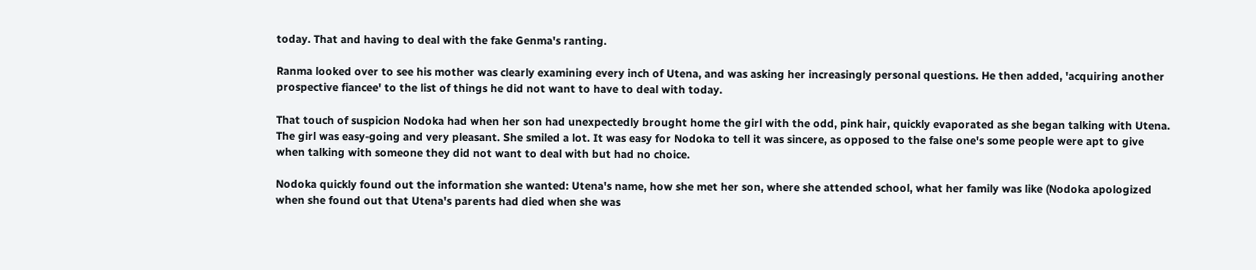today. That and having to deal with the fake Genma's ranting.

Ranma looked over to see his mother was clearly examining every inch of Utena, and was asking her increasingly personal questions. He then added, 'acquiring another prospective fiancee' to the list of things he did not want to have to deal with today.

That touch of suspicion Nodoka had when her son had unexpectedly brought home the girl with the odd, pink hair, quickly evaporated as she began talking with Utena. The girl was easy-going and very pleasant. She smiled a lot. It was easy for Nodoka to tell it was sincere, as opposed to the false one's some people were apt to give when talking with someone they did not want to deal with but had no choice.

Nodoka quickly found out the information she wanted: Utena's name, how she met her son, where she attended school, what her family was like (Nodoka apologized when she found out that Utena's parents had died when she was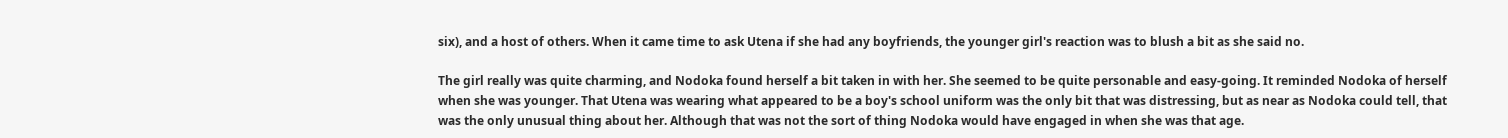six), and a host of others. When it came time to ask Utena if she had any boyfriends, the younger girl's reaction was to blush a bit as she said no.

The girl really was quite charming, and Nodoka found herself a bit taken in with her. She seemed to be quite personable and easy-going. It reminded Nodoka of herself when she was younger. That Utena was wearing what appeared to be a boy's school uniform was the only bit that was distressing, but as near as Nodoka could tell, that was the only unusual thing about her. Although that was not the sort of thing Nodoka would have engaged in when she was that age.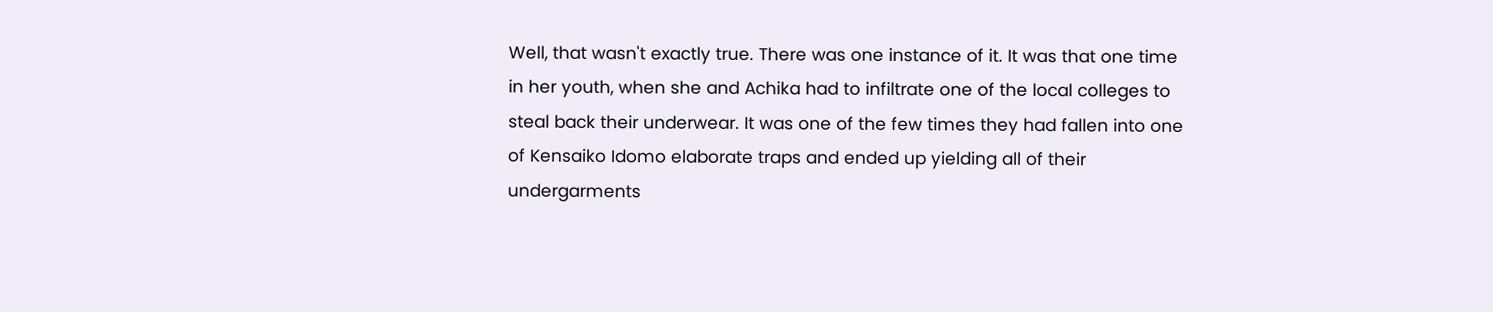Well, that wasn't exactly true. There was one instance of it. It was that one time in her youth, when she and Achika had to infiltrate one of the local colleges to steal back their underwear. It was one of the few times they had fallen into one of Kensaiko Idomo elaborate traps and ended up yielding all of their undergarments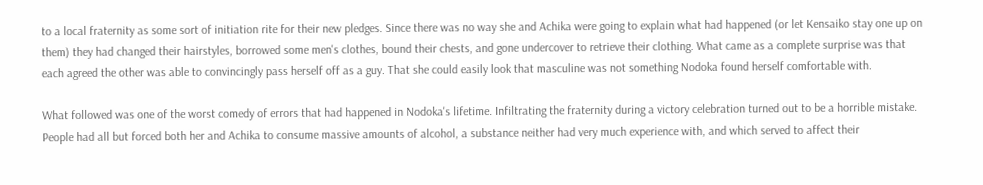to a local fraternity as some sort of initiation rite for their new pledges. Since there was no way she and Achika were going to explain what had happened (or let Kensaiko stay one up on them) they had changed their hairstyles, borrowed some men's clothes, bound their chests, and gone undercover to retrieve their clothing. What came as a complete surprise was that each agreed the other was able to convincingly pass herself off as a guy. That she could easily look that masculine was not something Nodoka found herself comfortable with.

What followed was one of the worst comedy of errors that had happened in Nodoka's lifetime. Infiltrating the fraternity during a victory celebration turned out to be a horrible mistake. People had all but forced both her and Achika to consume massive amounts of alcohol, a substance neither had very much experience with, and which served to affect their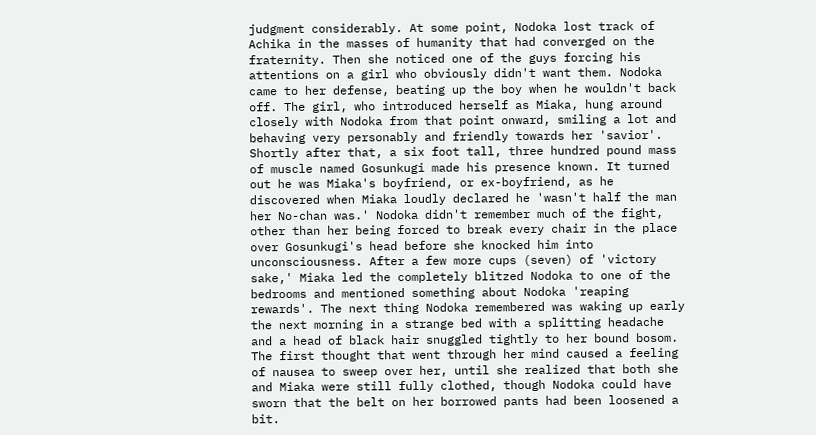judgment considerably. At some point, Nodoka lost track of Achika in the masses of humanity that had converged on the fraternity. Then she noticed one of the guys forcing his attentions on a girl who obviously didn't want them. Nodoka came to her defense, beating up the boy when he wouldn't back off. The girl, who introduced herself as Miaka, hung around closely with Nodoka from that point onward, smiling a lot and behaving very personably and friendly towards her 'savior'. Shortly after that, a six foot tall, three hundred pound mass of muscle named Gosunkugi made his presence known. It turned out he was Miaka's boyfriend, or ex-boyfriend, as he discovered when Miaka loudly declared he 'wasn't half the man her No-chan was.' Nodoka didn't remember much of the fight, other than her being forced to break every chair in the place over Gosunkugi's head before she knocked him into unconsciousness. After a few more cups (seven) of 'victory sake,' Miaka led the completely blitzed Nodoka to one of the bedrooms and mentioned something about Nodoka 'reaping rewards'. The next thing Nodoka remembered was waking up early the next morning in a strange bed with a splitting headache and a head of black hair snuggled tightly to her bound bosom. The first thought that went through her mind caused a feeling of nausea to sweep over her, until she realized that both she and Miaka were still fully clothed, though Nodoka could have sworn that the belt on her borrowed pants had been loosened a bit.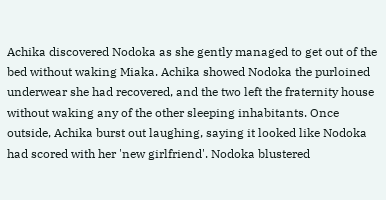Achika discovered Nodoka as she gently managed to get out of the bed without waking Miaka. Achika showed Nodoka the purloined underwear she had recovered, and the two left the fraternity house without waking any of the other sleeping inhabitants. Once outside, Achika burst out laughing, saying it looked like Nodoka had scored with her 'new girlfriend'. Nodoka blustered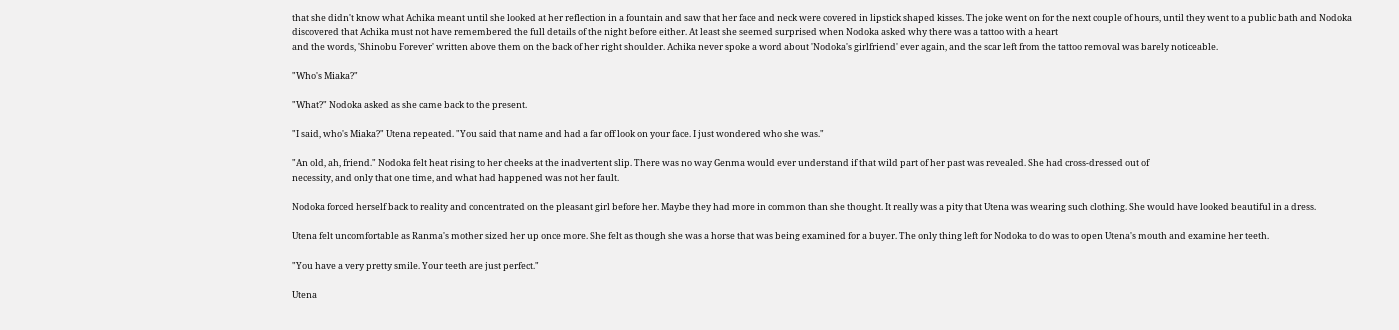that she didn't know what Achika meant until she looked at her reflection in a fountain and saw that her face and neck were covered in lipstick shaped kisses. The joke went on for the next couple of hours, until they went to a public bath and Nodoka discovered that Achika must not have remembered the full details of the night before either. At least she seemed surprised when Nodoka asked why there was a tattoo with a heart
and the words, 'Shinobu Forever' written above them on the back of her right shoulder. Achika never spoke a word about 'Nodoka's girlfriend' ever again, and the scar left from the tattoo removal was barely noticeable.

"Who's Miaka?"

"What?" Nodoka asked as she came back to the present.

"I said, who's Miaka?" Utena repeated. "You said that name and had a far off look on your face. I just wondered who she was."

"An old, ah, friend." Nodoka felt heat rising to her cheeks at the inadvertent slip. There was no way Genma would ever understand if that wild part of her past was revealed. She had cross-dressed out of
necessity, and only that one time, and what had happened was not her fault.

Nodoka forced herself back to reality and concentrated on the pleasant girl before her. Maybe they had more in common than she thought. It really was a pity that Utena was wearing such clothing. She would have looked beautiful in a dress.

Utena felt uncomfortable as Ranma's mother sized her up once more. She felt as though she was a horse that was being examined for a buyer. The only thing left for Nodoka to do was to open Utena's mouth and examine her teeth.

"You have a very pretty smile. Your teeth are just perfect."

Utena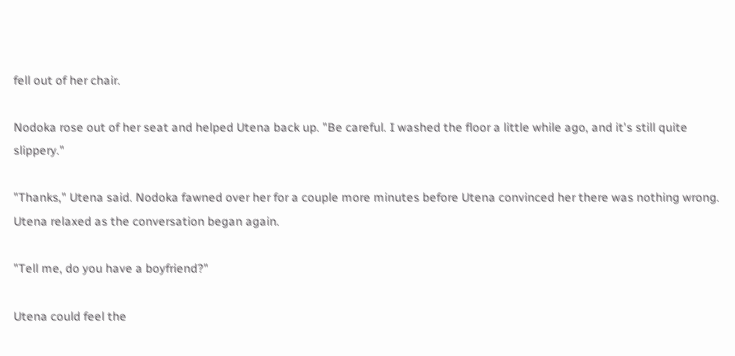fell out of her chair.

Nodoka rose out of her seat and helped Utena back up. "Be careful. I washed the floor a little while ago, and it's still quite slippery."

"Thanks," Utena said. Nodoka fawned over her for a couple more minutes before Utena convinced her there was nothing wrong. Utena relaxed as the conversation began again.

"Tell me, do you have a boyfriend?"

Utena could feel the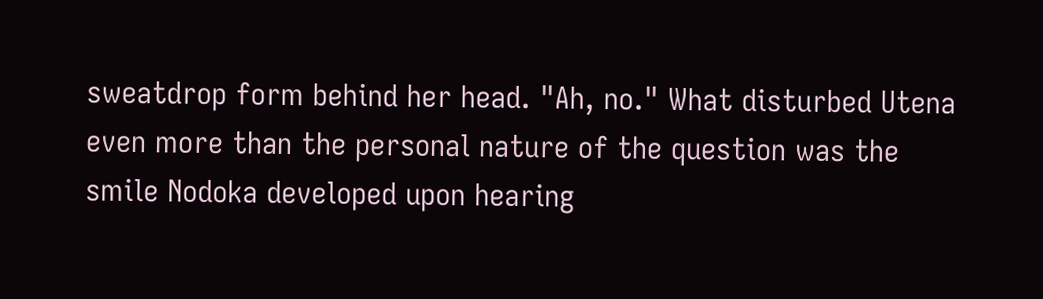sweatdrop form behind her head. "Ah, no." What disturbed Utena even more than the personal nature of the question was the smile Nodoka developed upon hearing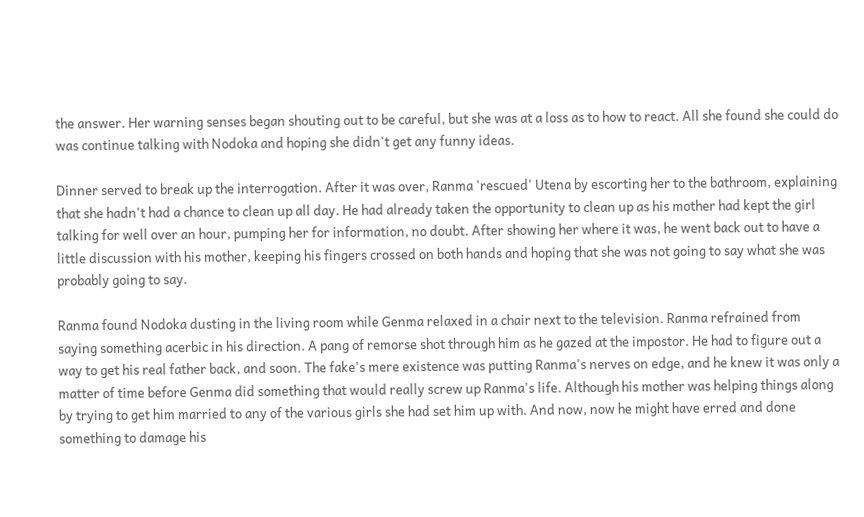the answer. Her warning senses began shouting out to be careful, but she was at a loss as to how to react. All she found she could do was continue talking with Nodoka and hoping she didn't get any funny ideas.

Dinner served to break up the interrogation. After it was over, Ranma 'rescued' Utena by escorting her to the bathroom, explaining that she hadn't had a chance to clean up all day. He had already taken the opportunity to clean up as his mother had kept the girl talking for well over an hour, pumping her for information, no doubt. After showing her where it was, he went back out to have a little discussion with his mother, keeping his fingers crossed on both hands and hoping that she was not going to say what she was probably going to say.

Ranma found Nodoka dusting in the living room while Genma relaxed in a chair next to the television. Ranma refrained from saying something acerbic in his direction. A pang of remorse shot through him as he gazed at the impostor. He had to figure out a way to get his real father back, and soon. The fake's mere existence was putting Ranma's nerves on edge, and he knew it was only a matter of time before Genma did something that would really screw up Ranma's life. Although his mother was helping things along by trying to get him married to any of the various girls she had set him up with. And now, now he might have erred and done something to damage his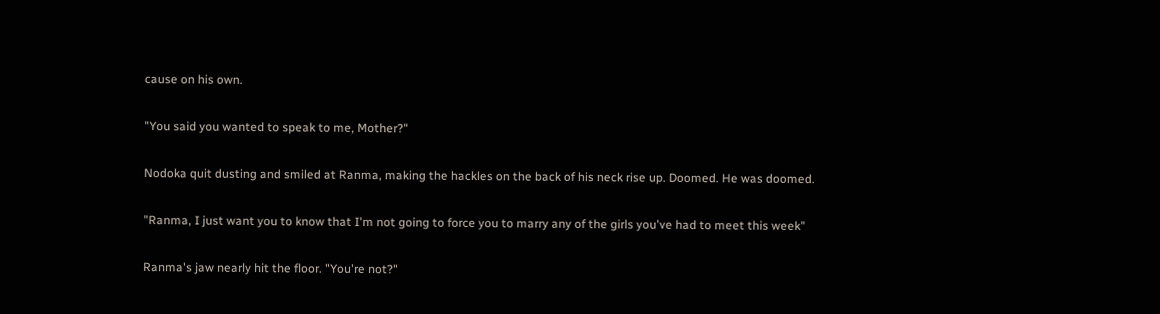cause on his own.

"You said you wanted to speak to me, Mother?"

Nodoka quit dusting and smiled at Ranma, making the hackles on the back of his neck rise up. Doomed. He was doomed.

"Ranma, I just want you to know that I'm not going to force you to marry any of the girls you've had to meet this week"

Ranma's jaw nearly hit the floor. "You're not?"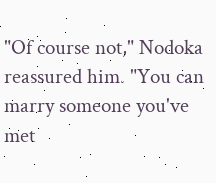"Of course not," Nodoka reassured him. "You can marry someone you've met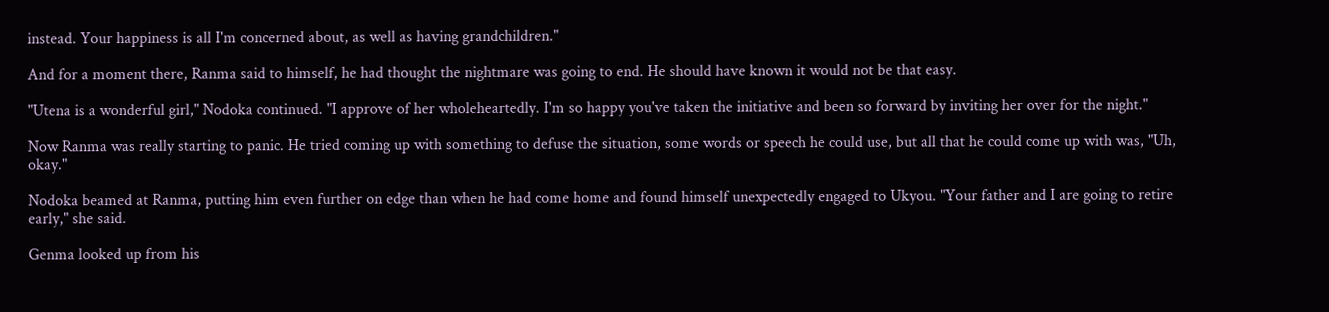instead. Your happiness is all I'm concerned about, as well as having grandchildren."

And for a moment there, Ranma said to himself, he had thought the nightmare was going to end. He should have known it would not be that easy.

"Utena is a wonderful girl," Nodoka continued. "I approve of her wholeheartedly. I'm so happy you've taken the initiative and been so forward by inviting her over for the night."

Now Ranma was really starting to panic. He tried coming up with something to defuse the situation, some words or speech he could use, but all that he could come up with was, "Uh, okay."

Nodoka beamed at Ranma, putting him even further on edge than when he had come home and found himself unexpectedly engaged to Ukyou. "Your father and I are going to retire early," she said.

Genma looked up from his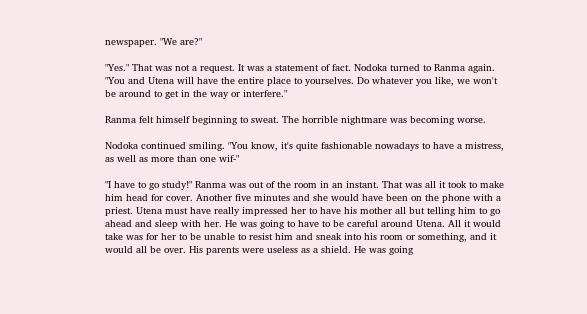newspaper. "We are?"

"Yes." That was not a request. It was a statement of fact. Nodoka turned to Ranma again. "You and Utena will have the entire place to yourselves. Do whatever you like, we won't be around to get in the way or interfere."

Ranma felt himself beginning to sweat. The horrible nightmare was becoming worse.

Nodoka continued smiling. "You know, it's quite fashionable nowadays to have a mistress, as well as more than one wif-"

"I have to go study!" Ranma was out of the room in an instant. That was all it took to make him head for cover. Another five minutes and she would have been on the phone with a priest. Utena must have really impressed her to have his mother all but telling him to go ahead and sleep with her. He was going to have to be careful around Utena. All it would take was for her to be unable to resist him and sneak into his room or something, and it would all be over. His parents were useless as a shield. He was going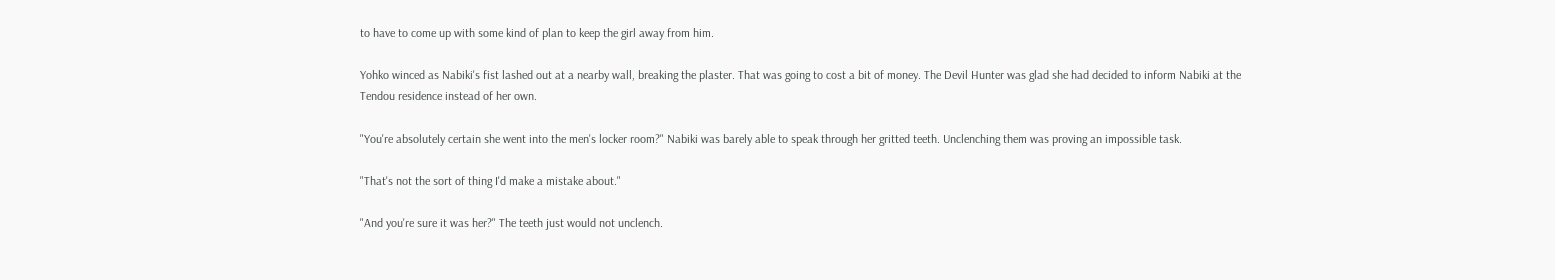to have to come up with some kind of plan to keep the girl away from him.

Yohko winced as Nabiki's fist lashed out at a nearby wall, breaking the plaster. That was going to cost a bit of money. The Devil Hunter was glad she had decided to inform Nabiki at the Tendou residence instead of her own.

"You're absolutely certain she went into the men's locker room?" Nabiki was barely able to speak through her gritted teeth. Unclenching them was proving an impossible task.

"That's not the sort of thing I'd make a mistake about."

"And you're sure it was her?" The teeth just would not unclench.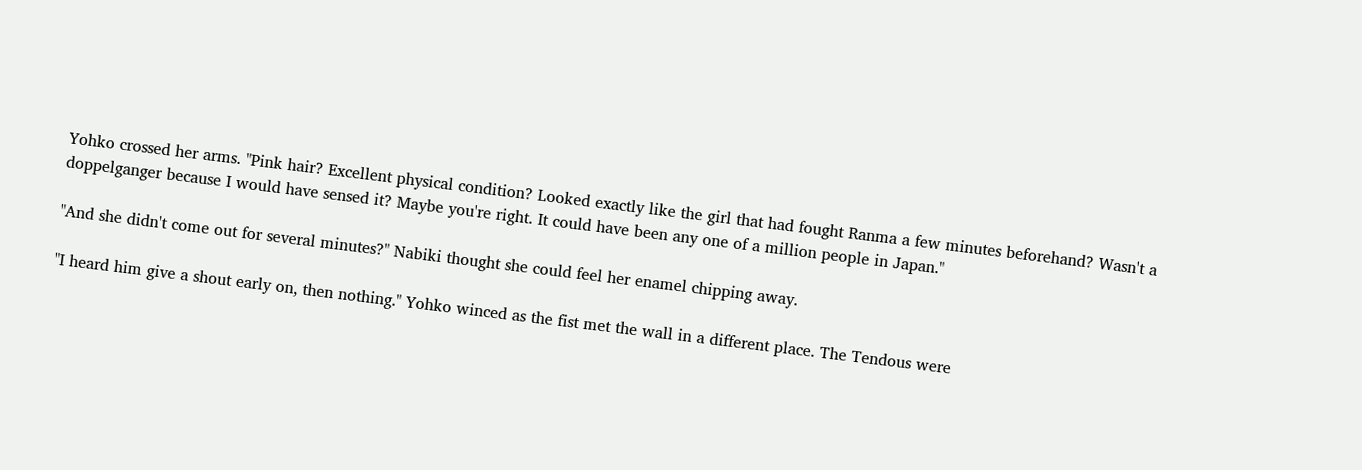Yohko crossed her arms. "Pink hair? Excellent physical condition? Looked exactly like the girl that had fought Ranma a few minutes beforehand? Wasn't a doppelganger because I would have sensed it? Maybe you're right. It could have been any one of a million people in Japan."

"And she didn't come out for several minutes?" Nabiki thought she could feel her enamel chipping away.

"I heard him give a shout early on, then nothing." Yohko winced as the fist met the wall in a different place. The Tendous were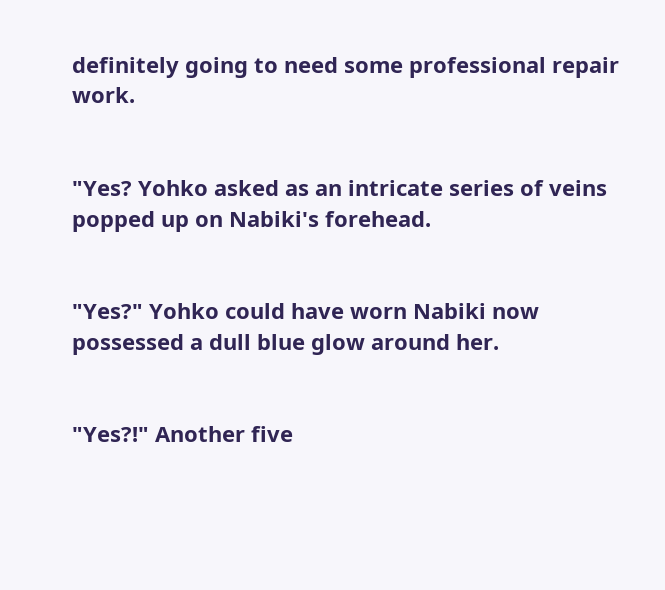definitely going to need some professional repair work.


"Yes? Yohko asked as an intricate series of veins popped up on Nabiki's forehead.


"Yes?" Yohko could have worn Nabiki now possessed a dull blue glow around her.


"Yes?!" Another five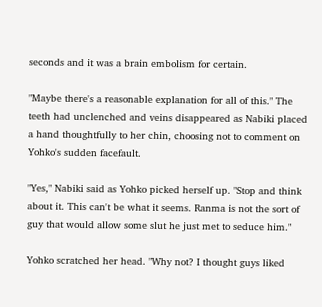seconds and it was a brain embolism for certain.

"Maybe there's a reasonable explanation for all of this." The teeth had unclenched and veins disappeared as Nabiki placed a hand thoughtfully to her chin, choosing not to comment on Yohko's sudden facefault.

"Yes," Nabiki said as Yohko picked herself up. "Stop and think about it. This can't be what it seems. Ranma is not the sort of guy that would allow some slut he just met to seduce him."

Yohko scratched her head. "Why not? I thought guys liked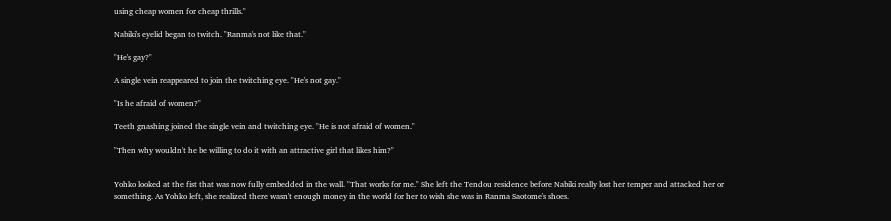using cheap women for cheap thrills."

Nabiki's eyelid began to twitch. "Ranma's not like that."

"He's gay?"

A single vein reappeared to join the twitching eye. "He's not gay."

"Is he afraid of women?"

Teeth gnashing joined the single vein and twitching eye. "He is not afraid of women."

"Then why wouldn't he be willing to do it with an attractive girl that likes him?"


Yohko looked at the fist that was now fully embedded in the wall. "That works for me." She left the Tendou residence before Nabiki really lost her temper and attacked her or something. As Yohko left, she realized there wasn't enough money in the world for her to wish she was in Ranma Saotome's shoes.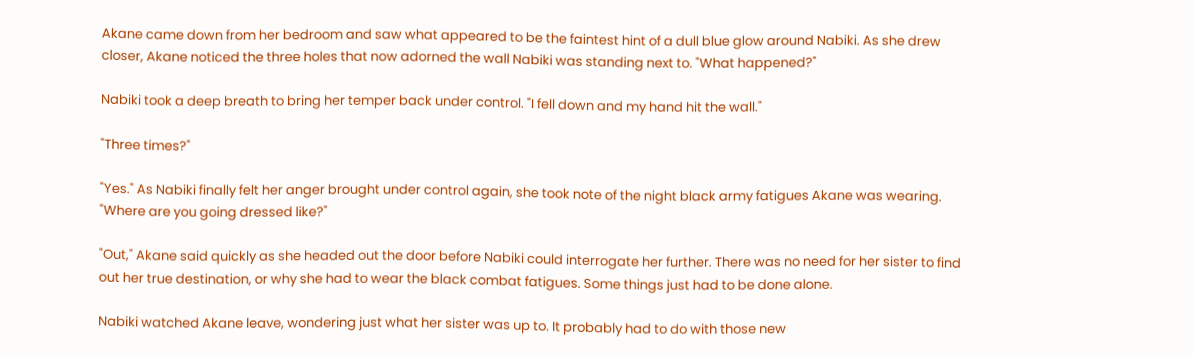Akane came down from her bedroom and saw what appeared to be the faintest hint of a dull blue glow around Nabiki. As she drew closer, Akane noticed the three holes that now adorned the wall Nabiki was standing next to. "What happened?"

Nabiki took a deep breath to bring her temper back under control. "I fell down and my hand hit the wall."

"Three times?"

"Yes." As Nabiki finally felt her anger brought under control again, she took note of the night black army fatigues Akane was wearing. "Where are you going dressed like?"

"Out," Akane said quickly as she headed out the door before Nabiki could interrogate her further. There was no need for her sister to find out her true destination, or why she had to wear the black combat fatigues. Some things just had to be done alone.

Nabiki watched Akane leave, wondering just what her sister was up to. It probably had to do with those new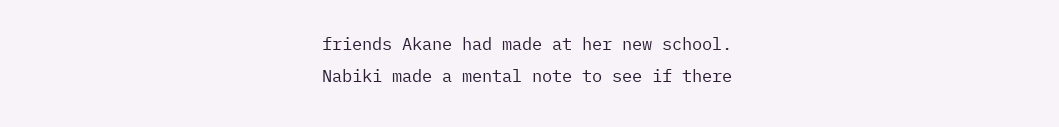friends Akane had made at her new school. Nabiki made a mental note to see if there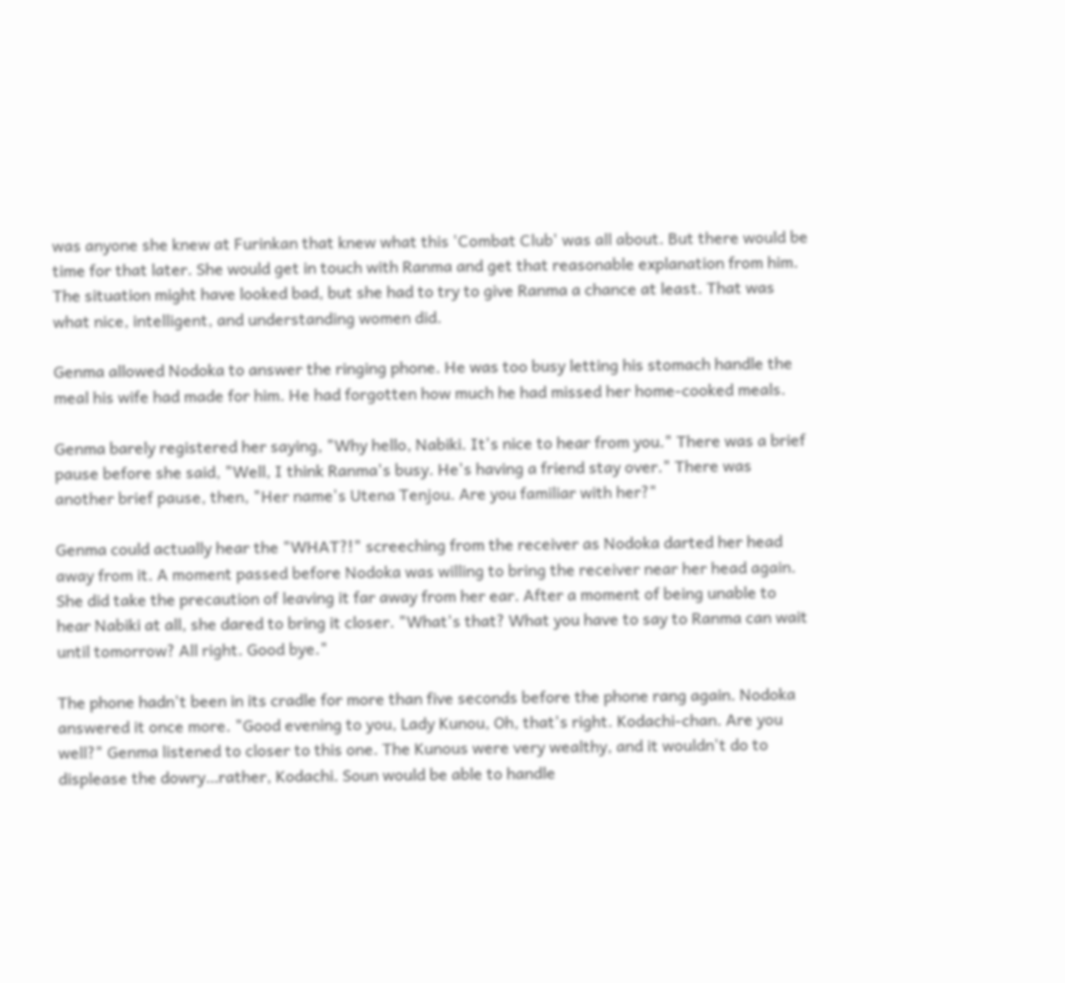was anyone she knew at Furinkan that knew what this 'Combat Club' was all about. But there would be time for that later. She would get in touch with Ranma and get that reasonable explanation from him. The situation might have looked bad, but she had to try to give Ranma a chance at least. That was what nice, intelligent, and understanding women did.

Genma allowed Nodoka to answer the ringing phone. He was too busy letting his stomach handle the meal his wife had made for him. He had forgotten how much he had missed her home-cooked meals.

Genma barely registered her saying, "Why hello, Nabiki. It's nice to hear from you." There was a brief pause before she said, "Well, I think Ranma's busy. He's having a friend stay over." There was another brief pause, then, "Her name's Utena Tenjou. Are you familiar with her?"

Genma could actually hear the "WHAT?!" screeching from the receiver as Nodoka darted her head away from it. A moment passed before Nodoka was willing to bring the receiver near her head again. She did take the precaution of leaving it far away from her ear. After a moment of being unable to hear Nabiki at all, she dared to bring it closer. "What's that? What you have to say to Ranma can wait until tomorrow? All right. Good bye."

The phone hadn't been in its cradle for more than five seconds before the phone rang again. Nodoka answered it once more. "Good evening to you, Lady Kunou, Oh, that's right. Kodachi-chan. Are you well?" Genma listened to closer to this one. The Kunous were very wealthy, and it wouldn't do to displease the dowry…rather, Kodachi. Soun would be able to handle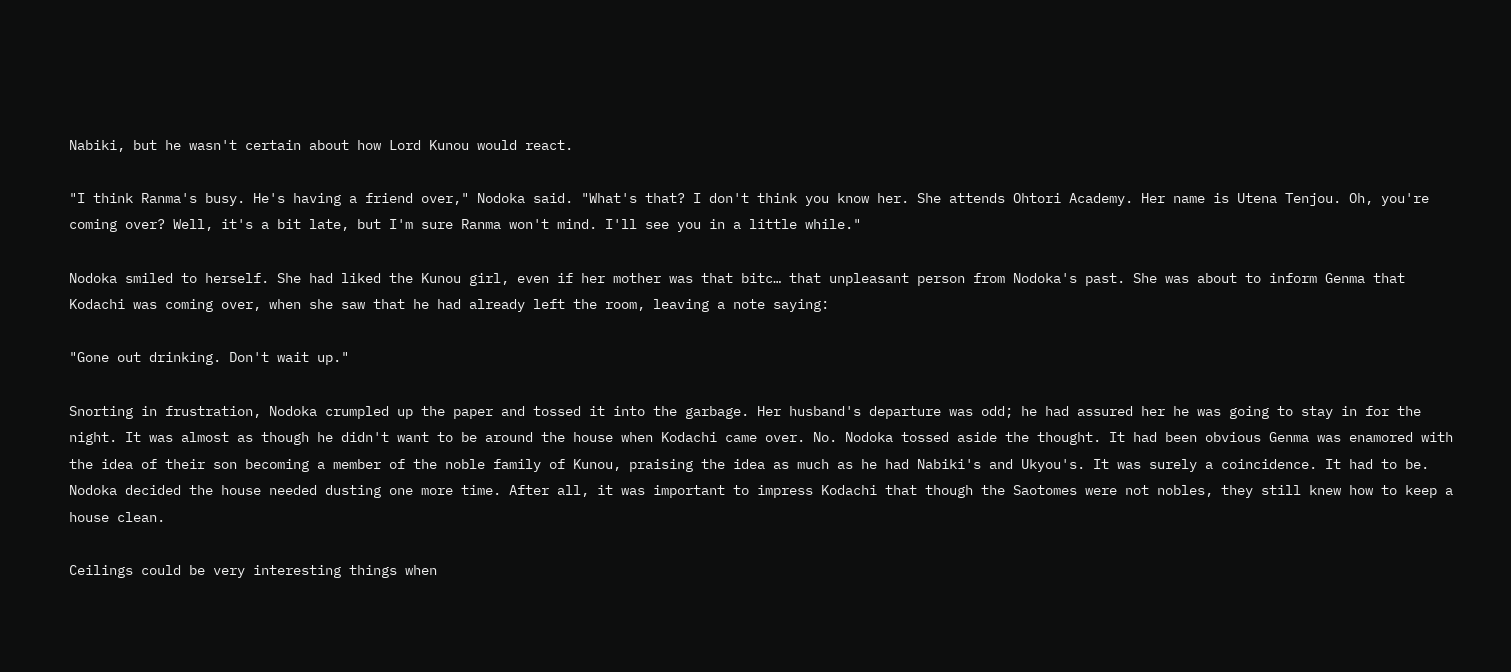Nabiki, but he wasn't certain about how Lord Kunou would react.

"I think Ranma's busy. He's having a friend over," Nodoka said. "What's that? I don't think you know her. She attends Ohtori Academy. Her name is Utena Tenjou. Oh, you're coming over? Well, it's a bit late, but I'm sure Ranma won't mind. I'll see you in a little while."

Nodoka smiled to herself. She had liked the Kunou girl, even if her mother was that bitc… that unpleasant person from Nodoka's past. She was about to inform Genma that Kodachi was coming over, when she saw that he had already left the room, leaving a note saying:

"Gone out drinking. Don't wait up."

Snorting in frustration, Nodoka crumpled up the paper and tossed it into the garbage. Her husband's departure was odd; he had assured her he was going to stay in for the night. It was almost as though he didn't want to be around the house when Kodachi came over. No. Nodoka tossed aside the thought. It had been obvious Genma was enamored with the idea of their son becoming a member of the noble family of Kunou, praising the idea as much as he had Nabiki's and Ukyou's. It was surely a coincidence. It had to be. Nodoka decided the house needed dusting one more time. After all, it was important to impress Kodachi that though the Saotomes were not nobles, they still knew how to keep a house clean.

Ceilings could be very interesting things when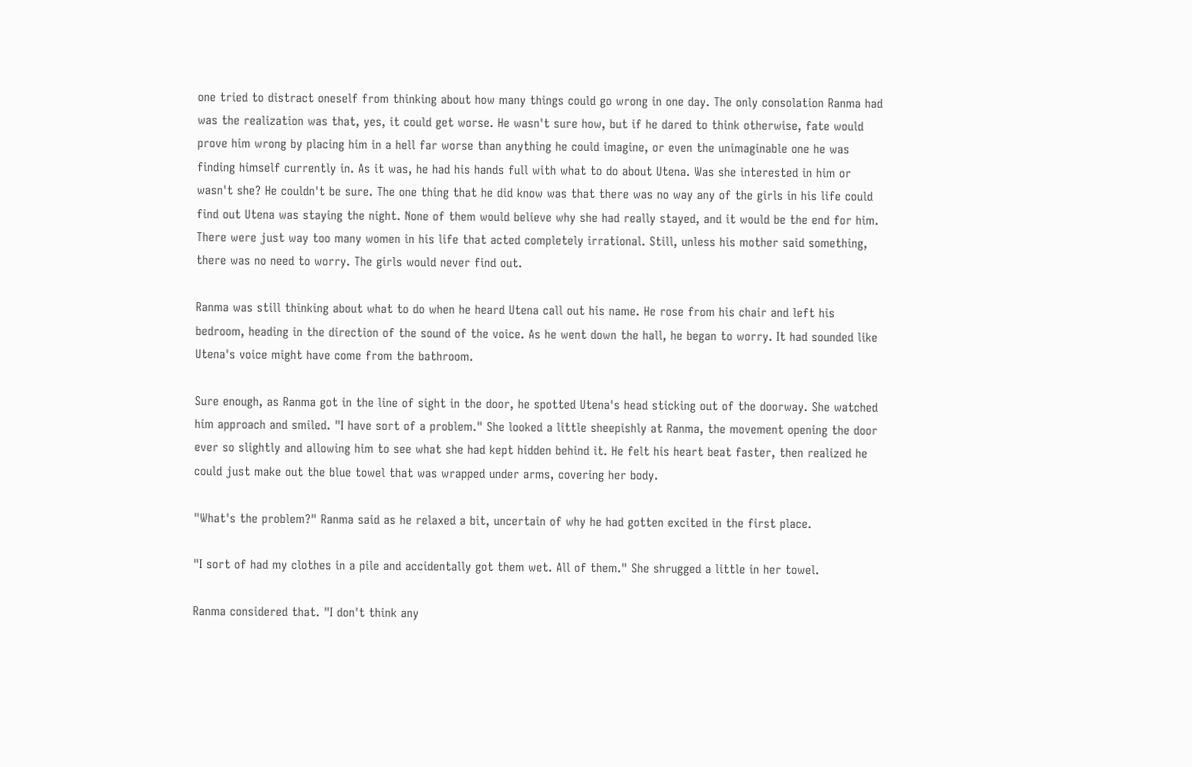one tried to distract oneself from thinking about how many things could go wrong in one day. The only consolation Ranma had was the realization was that, yes, it could get worse. He wasn't sure how, but if he dared to think otherwise, fate would prove him wrong by placing him in a hell far worse than anything he could imagine, or even the unimaginable one he was finding himself currently in. As it was, he had his hands full with what to do about Utena. Was she interested in him or wasn't she? He couldn't be sure. The one thing that he did know was that there was no way any of the girls in his life could find out Utena was staying the night. None of them would believe why she had really stayed, and it would be the end for him. There were just way too many women in his life that acted completely irrational. Still, unless his mother said something, there was no need to worry. The girls would never find out.

Ranma was still thinking about what to do when he heard Utena call out his name. He rose from his chair and left his bedroom, heading in the direction of the sound of the voice. As he went down the hall, he began to worry. It had sounded like Utena's voice might have come from the bathroom.

Sure enough, as Ranma got in the line of sight in the door, he spotted Utena's head sticking out of the doorway. She watched him approach and smiled. "I have sort of a problem." She looked a little sheepishly at Ranma, the movement opening the door ever so slightly and allowing him to see what she had kept hidden behind it. He felt his heart beat faster, then realized he could just make out the blue towel that was wrapped under arms, covering her body.

"What's the problem?" Ranma said as he relaxed a bit, uncertain of why he had gotten excited in the first place.

"I sort of had my clothes in a pile and accidentally got them wet. All of them." She shrugged a little in her towel.

Ranma considered that. "I don't think any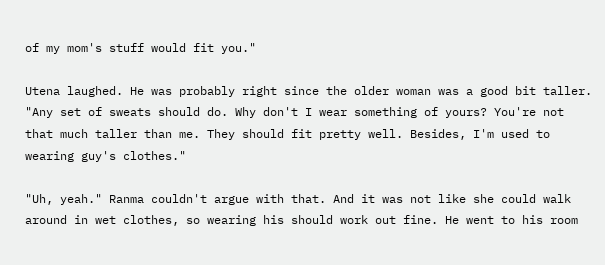of my mom's stuff would fit you."

Utena laughed. He was probably right since the older woman was a good bit taller. "Any set of sweats should do. Why don't I wear something of yours? You're not that much taller than me. They should fit pretty well. Besides, I'm used to wearing guy's clothes."

"Uh, yeah." Ranma couldn't argue with that. And it was not like she could walk around in wet clothes, so wearing his should work out fine. He went to his room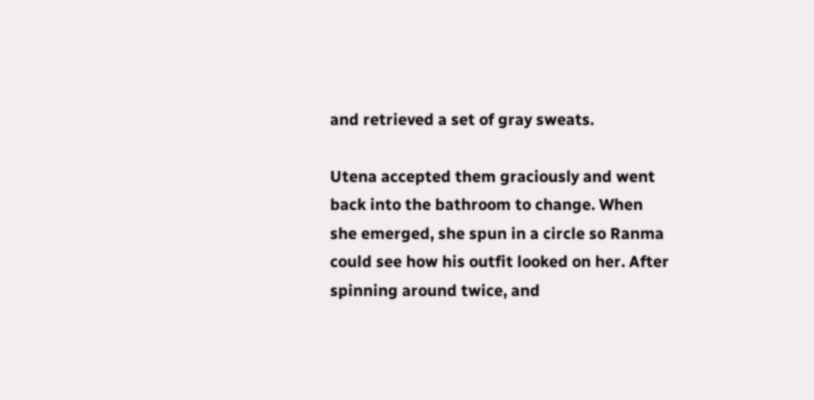and retrieved a set of gray sweats.

Utena accepted them graciously and went back into the bathroom to change. When she emerged, she spun in a circle so Ranma could see how his outfit looked on her. After spinning around twice, and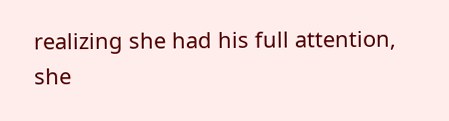realizing she had his full attention, she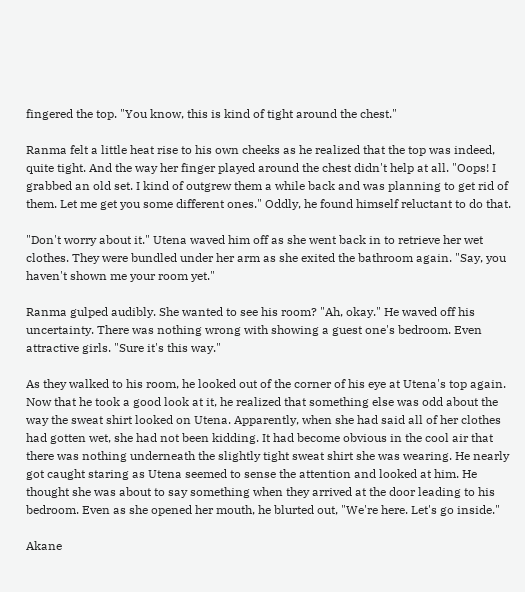fingered the top. "You know, this is kind of tight around the chest."

Ranma felt a little heat rise to his own cheeks as he realized that the top was indeed, quite tight. And the way her finger played around the chest didn't help at all. "Oops! I grabbed an old set. I kind of outgrew them a while back and was planning to get rid of them. Let me get you some different ones." Oddly, he found himself reluctant to do that.

"Don't worry about it." Utena waved him off as she went back in to retrieve her wet clothes. They were bundled under her arm as she exited the bathroom again. "Say, you haven't shown me your room yet."

Ranma gulped audibly. She wanted to see his room? "Ah, okay." He waved off his uncertainty. There was nothing wrong with showing a guest one's bedroom. Even attractive girls. "Sure it's this way."

As they walked to his room, he looked out of the corner of his eye at Utena's top again. Now that he took a good look at it, he realized that something else was odd about the way the sweat shirt looked on Utena. Apparently, when she had said all of her clothes had gotten wet, she had not been kidding. It had become obvious in the cool air that there was nothing underneath the slightly tight sweat shirt she was wearing. He nearly got caught staring as Utena seemed to sense the attention and looked at him. He thought she was about to say something when they arrived at the door leading to his bedroom. Even as she opened her mouth, he blurted out, "We're here. Let's go inside."

Akane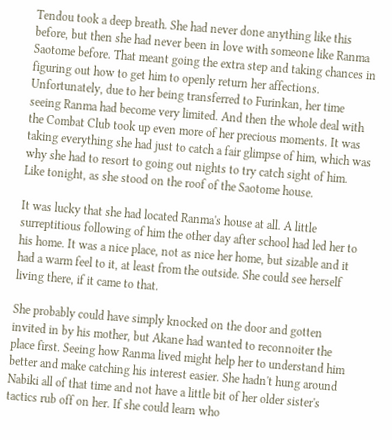Tendou took a deep breath. She had never done anything like this before, but then she had never been in love with someone like Ranma Saotome before. That meant going the extra step and taking chances in figuring out how to get him to openly return her affections. Unfortunately, due to her being transferred to Furinkan, her time seeing Ranma had become very limited. And then the whole deal with the Combat Club took up even more of her precious moments. It was taking everything she had just to catch a fair glimpse of him, which was why she had to resort to going out nights to try catch sight of him. Like tonight, as she stood on the roof of the Saotome house.

It was lucky that she had located Ranma's house at all. A little surreptitious following of him the other day after school had led her to his home. It was a nice place, not as nice her home, but sizable and it
had a warm feel to it, at least from the outside. She could see herself living there, if it came to that.

She probably could have simply knocked on the door and gotten invited in by his mother, but Akane had wanted to reconnoiter the place first. Seeing how Ranma lived might help her to understand him better and make catching his interest easier. She hadn't hung around Nabiki all of that time and not have a little bit of her older sister's tactics rub off on her. If she could learn who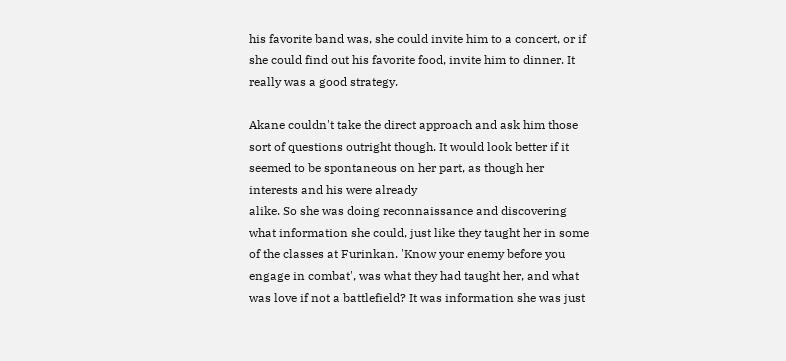his favorite band was, she could invite him to a concert, or if she could find out his favorite food, invite him to dinner. It really was a good strategy.

Akane couldn't take the direct approach and ask him those sort of questions outright though. It would look better if it seemed to be spontaneous on her part, as though her interests and his were already
alike. So she was doing reconnaissance and discovering what information she could, just like they taught her in some of the classes at Furinkan. 'Know your enemy before you engage in combat', was what they had taught her, and what was love if not a battlefield? It was information she was just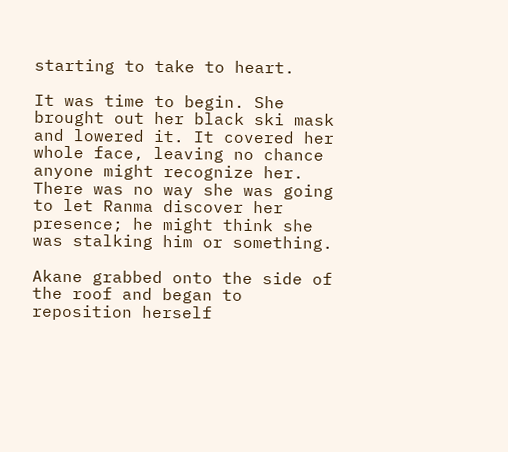starting to take to heart.

It was time to begin. She brought out her black ski mask and lowered it. It covered her whole face, leaving no chance anyone might recognize her. There was no way she was going to let Ranma discover her presence; he might think she was stalking him or something.

Akane grabbed onto the side of the roof and began to reposition herself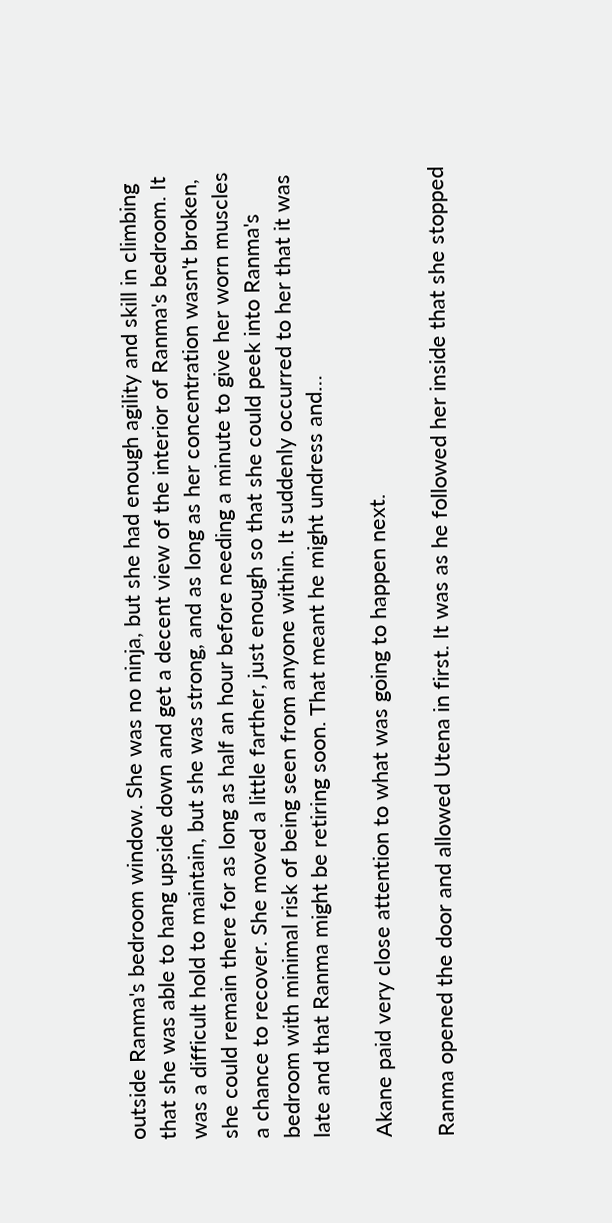outside Ranma's bedroom window. She was no ninja, but she had enough agility and skill in climbing that she was able to hang upside down and get a decent view of the interior of Ranma's bedroom. It was a difficult hold to maintain, but she was strong, and as long as her concentration wasn't broken, she could remain there for as long as half an hour before needing a minute to give her worn muscles a chance to recover. She moved a little farther, just enough so that she could peek into Ranma's bedroom with minimal risk of being seen from anyone within. It suddenly occurred to her that it was late and that Ranma might be retiring soon. That meant he might undress and…

Akane paid very close attention to what was going to happen next.

Ranma opened the door and allowed Utena in first. It was as he followed her inside that she stopped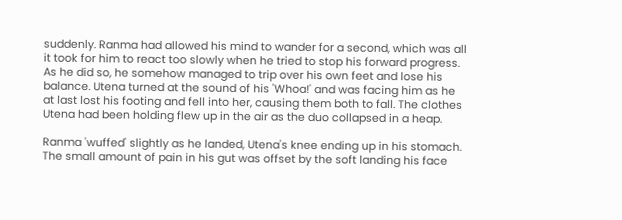suddenly. Ranma had allowed his mind to wander for a second, which was all it took for him to react too slowly when he tried to stop his forward progress. As he did so, he somehow managed to trip over his own feet and lose his balance. Utena turned at the sound of his 'Whoa!' and was facing him as he at last lost his footing and fell into her, causing them both to fall. The clothes Utena had been holding flew up in the air as the duo collapsed in a heap.

Ranma 'wuffed' slightly as he landed, Utena's knee ending up in his stomach. The small amount of pain in his gut was offset by the soft landing his face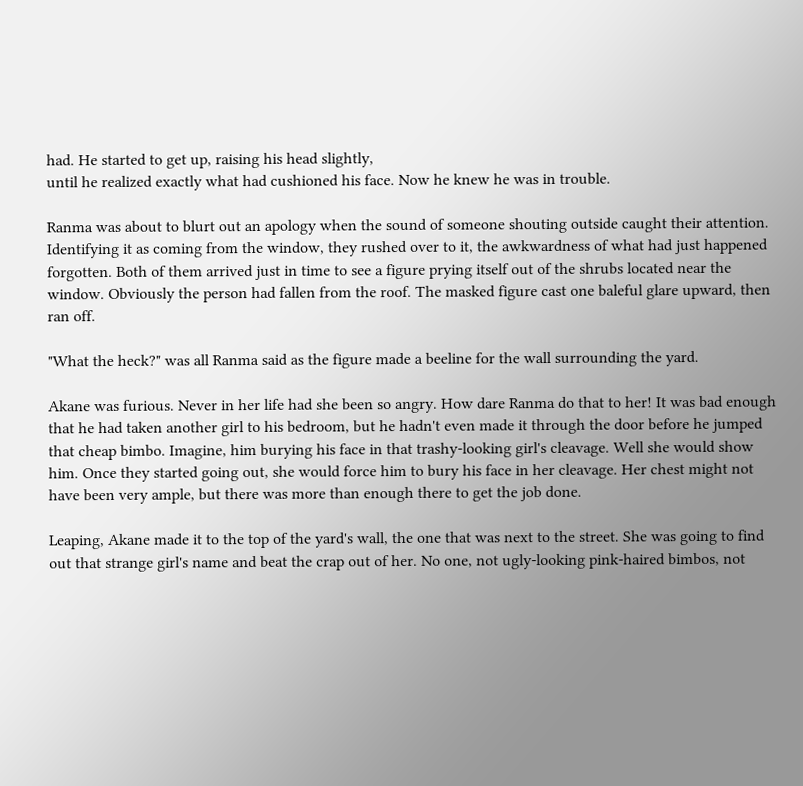had. He started to get up, raising his head slightly,
until he realized exactly what had cushioned his face. Now he knew he was in trouble.

Ranma was about to blurt out an apology when the sound of someone shouting outside caught their attention. Identifying it as coming from the window, they rushed over to it, the awkwardness of what had just happened forgotten. Both of them arrived just in time to see a figure prying itself out of the shrubs located near the window. Obviously the person had fallen from the roof. The masked figure cast one baleful glare upward, then ran off.

"What the heck?" was all Ranma said as the figure made a beeline for the wall surrounding the yard.

Akane was furious. Never in her life had she been so angry. How dare Ranma do that to her! It was bad enough that he had taken another girl to his bedroom, but he hadn't even made it through the door before he jumped that cheap bimbo. Imagine, him burying his face in that trashy-looking girl's cleavage. Well she would show him. Once they started going out, she would force him to bury his face in her cleavage. Her chest might not have been very ample, but there was more than enough there to get the job done.

Leaping, Akane made it to the top of the yard's wall, the one that was next to the street. She was going to find out that strange girl's name and beat the crap out of her. No one, not ugly-looking pink-haired bimbos, not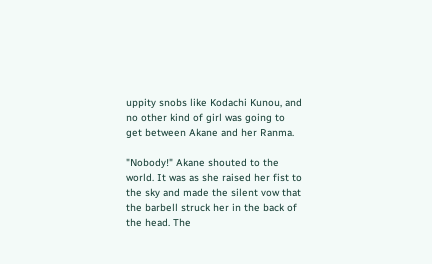uppity snobs like Kodachi Kunou, and no other kind of girl was going to get between Akane and her Ranma.

"Nobody!" Akane shouted to the world. It was as she raised her fist to the sky and made the silent vow that the barbell struck her in the back of the head. The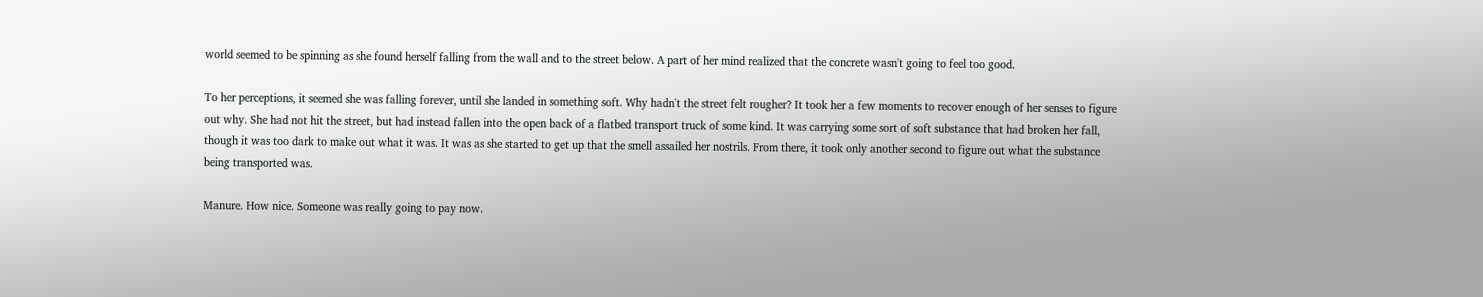world seemed to be spinning as she found herself falling from the wall and to the street below. A part of her mind realized that the concrete wasn't going to feel too good.

To her perceptions, it seemed she was falling forever, until she landed in something soft. Why hadn't the street felt rougher? It took her a few moments to recover enough of her senses to figure out why. She had not hit the street, but had instead fallen into the open back of a flatbed transport truck of some kind. It was carrying some sort of soft substance that had broken her fall, though it was too dark to make out what it was. It was as she started to get up that the smell assailed her nostrils. From there, it took only another second to figure out what the substance being transported was.

Manure. How nice. Someone was really going to pay now.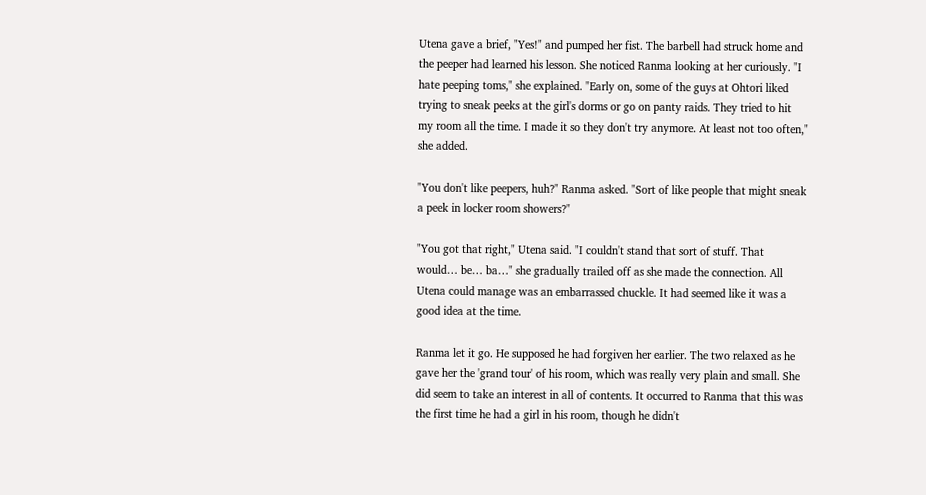Utena gave a brief, "Yes!" and pumped her fist. The barbell had struck home and the peeper had learned his lesson. She noticed Ranma looking at her curiously. "I hate peeping toms," she explained. "Early on, some of the guys at Ohtori liked trying to sneak peeks at the girl's dorms or go on panty raids. They tried to hit my room all the time. I made it so they don't try anymore. At least not too often," she added.

"You don't like peepers, huh?" Ranma asked. "Sort of like people that might sneak a peek in locker room showers?"

"You got that right," Utena said. "I couldn't stand that sort of stuff. That would… be… ba…" she gradually trailed off as she made the connection. All Utena could manage was an embarrassed chuckle. It had seemed like it was a good idea at the time.

Ranma let it go. He supposed he had forgiven her earlier. The two relaxed as he gave her the 'grand tour' of his room, which was really very plain and small. She did seem to take an interest in all of contents. It occurred to Ranma that this was the first time he had a girl in his room, though he didn't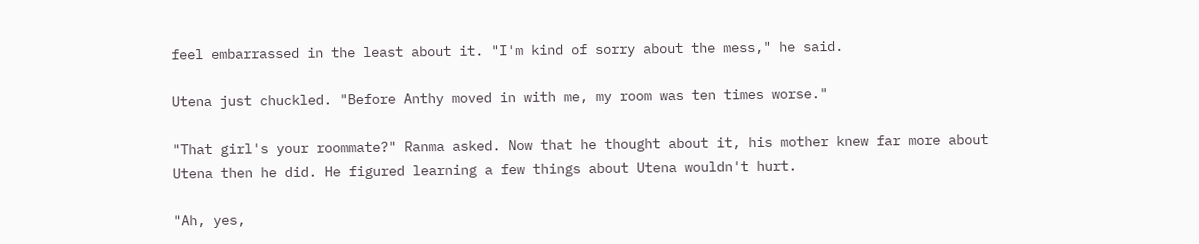feel embarrassed in the least about it. "I'm kind of sorry about the mess," he said.

Utena just chuckled. "Before Anthy moved in with me, my room was ten times worse."

"That girl's your roommate?" Ranma asked. Now that he thought about it, his mother knew far more about Utena then he did. He figured learning a few things about Utena wouldn't hurt.

"Ah, yes,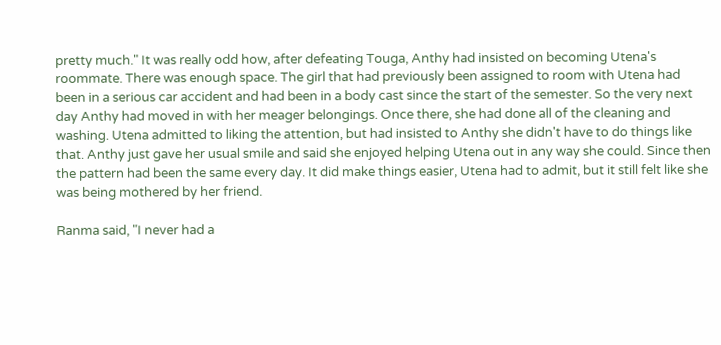pretty much." It was really odd how, after defeating Touga, Anthy had insisted on becoming Utena's roommate. There was enough space. The girl that had previously been assigned to room with Utena had been in a serious car accident and had been in a body cast since the start of the semester. So the very next day Anthy had moved in with her meager belongings. Once there, she had done all of the cleaning and washing. Utena admitted to liking the attention, but had insisted to Anthy she didn't have to do things like that. Anthy just gave her usual smile and said she enjoyed helping Utena out in any way she could. Since then the pattern had been the same every day. It did make things easier, Utena had to admit, but it still felt like she was being mothered by her friend.

Ranma said, "I never had a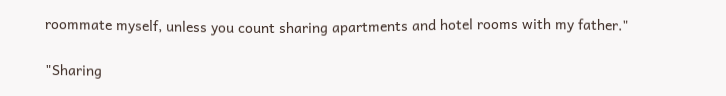roommate myself, unless you count sharing apartments and hotel rooms with my father."

"Sharing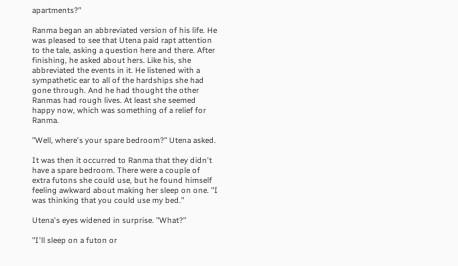apartments?"

Ranma began an abbreviated version of his life. He was pleased to see that Utena paid rapt attention to the tale, asking a question here and there. After finishing, he asked about hers. Like his, she abbreviated the events in it. He listened with a sympathetic ear to all of the hardships she had gone through. And he had thought the other Ranmas had rough lives. At least she seemed happy now, which was something of a relief for Ranma.

"Well, where's your spare bedroom?" Utena asked.

It was then it occurred to Ranma that they didn't have a spare bedroom. There were a couple of extra futons she could use, but he found himself feeling awkward about making her sleep on one. "I was thinking that you could use my bed."

Utena's eyes widened in surprise. "What?"

"I'll sleep on a futon or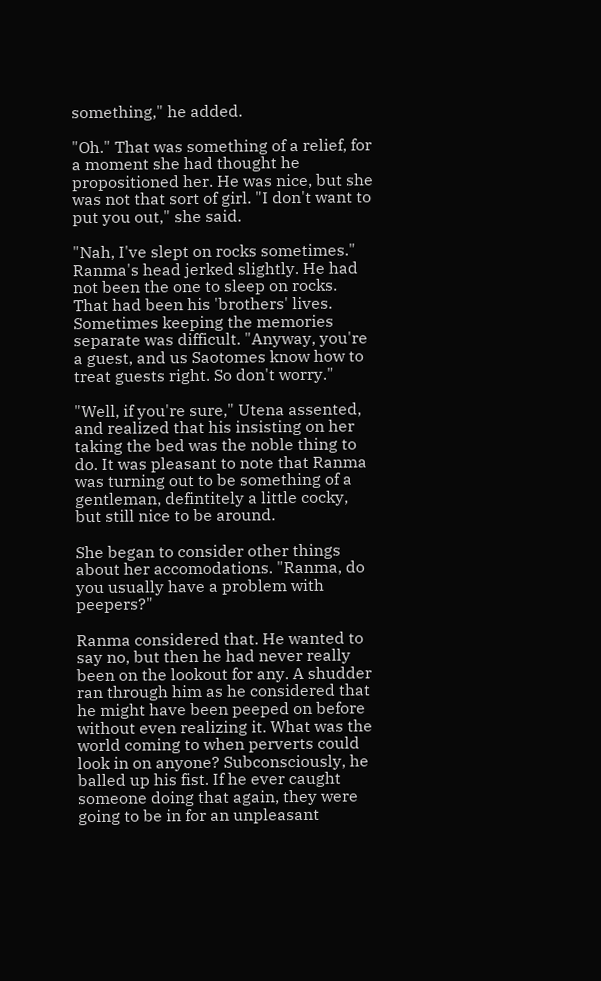something," he added.

"Oh." That was something of a relief, for a moment she had thought he propositioned her. He was nice, but she was not that sort of girl. "I don't want to put you out," she said.

"Nah, I've slept on rocks sometimes." Ranma's head jerked slightly. He had not been the one to sleep on rocks. That had been his 'brothers' lives. Sometimes keeping the memories separate was difficult. "Anyway, you're a guest, and us Saotomes know how to treat guests right. So don't worry."

"Well, if you're sure," Utena assented, and realized that his insisting on her taking the bed was the noble thing to do. It was pleasant to note that Ranma was turning out to be something of a gentleman, defintitely a little cocky, but still nice to be around.

She began to consider other things about her accomodations. "Ranma, do you usually have a problem with peepers?"

Ranma considered that. He wanted to say no, but then he had never really been on the lookout for any. A shudder ran through him as he considered that he might have been peeped on before without even realizing it. What was the world coming to when perverts could look in on anyone? Subconsciously, he balled up his fist. If he ever caught someone doing that again, they were going to be in for an unpleasant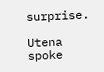surprise.

Utena spoke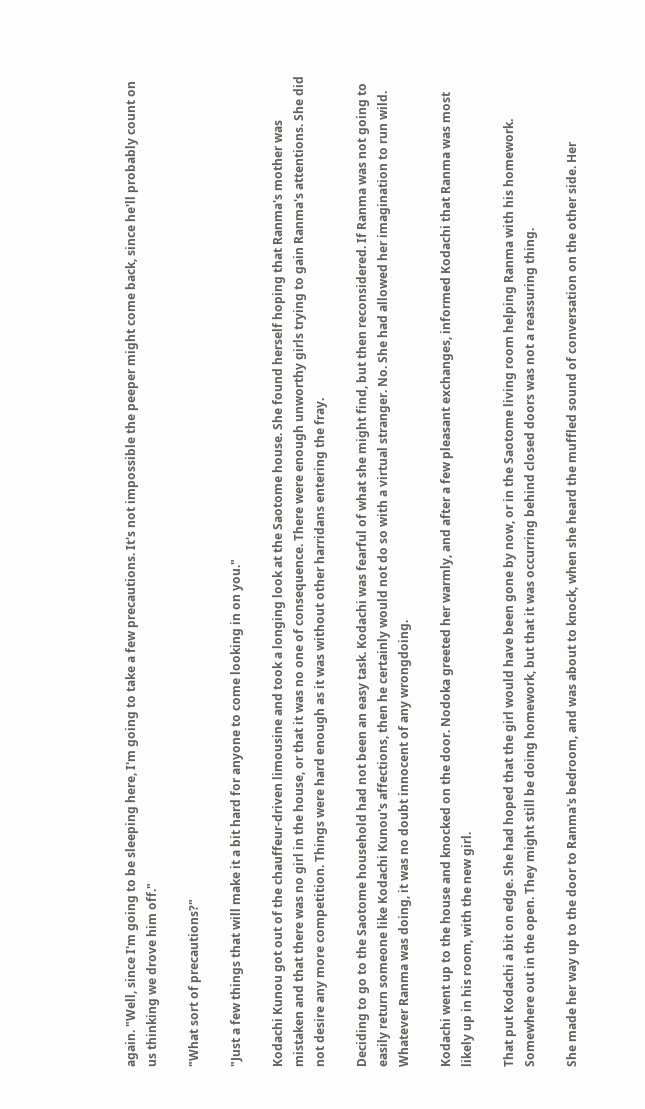again. "Well, since I'm going to be sleeping here, I'm going to take a few precautions. It's not impossible the peeper might come back, since he'll probably count on us thinking we drove him off."

"What sort of precautions?"

"Just a few things that will make it a bit hard for anyone to come looking in on you."

Kodachi Kunou got out of the chauffeur-driven limousine and took a longing look at the Saotome house. She found herself hoping that Ranma's mother was mistaken and that there was no girl in the house, or that it was no one of consequence. There were enough unworthy girls trying to gain Ranma's attentions. She did not desire any more competition. Things were hard enough as it was without other harridans entering the fray.

Deciding to go to the Saotome household had not been an easy task. Kodachi was fearful of what she might find, but then reconsidered. If Ranma was not going to easily return someone like Kodachi Kunou's affections, then he certainly would not do so with a virtual stranger. No. She had allowed her imagination to run wild. Whatever Ranma was doing, it was no doubt innocent of any wrongdoing.

Kodachi went up to the house and knocked on the door. Nodoka greeted her warmly, and after a few pleasant exchanges, informed Kodachi that Ranma was most likely up in his room, with the new girl.

That put Kodachi a bit on edge. She had hoped that the girl would have been gone by now, or in the Saotome living room helping Ranma with his homework. Somewhere out in the open. They might still be doing homework, but that it was occurring behind closed doors was not a reassuring thing.

She made her way up to the door to Ranma's bedroom, and was about to knock, when she heard the muffled sound of conversation on the other side. Her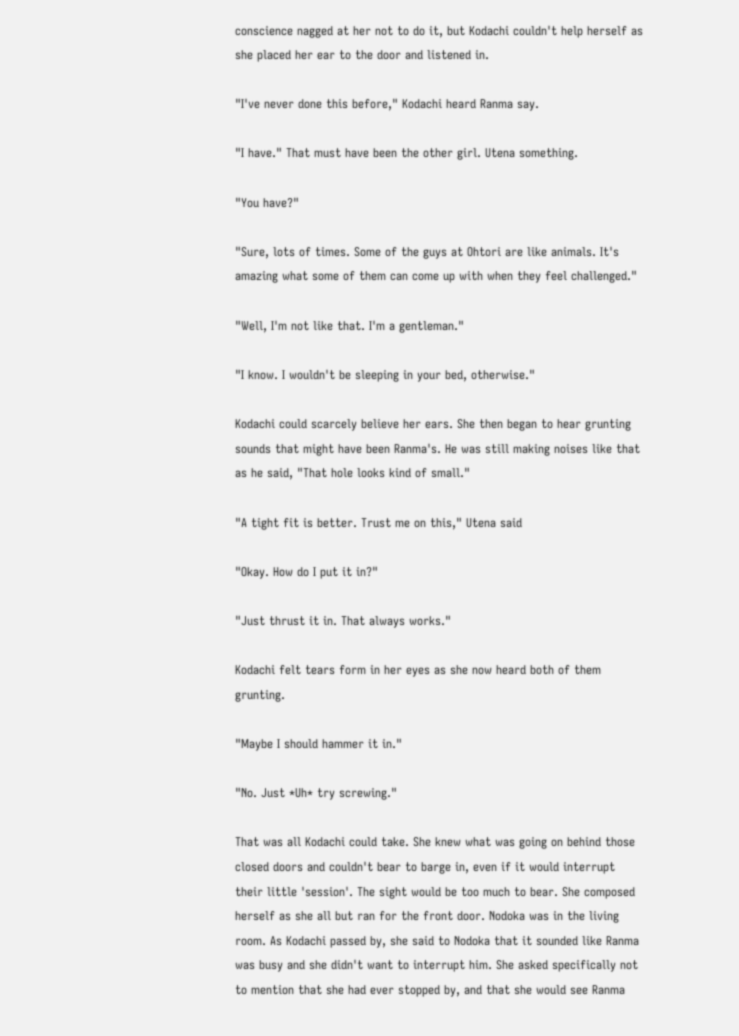conscience nagged at her not to do it, but Kodachi couldn't help herself as she placed her ear to the door and listened in.

"I've never done this before," Kodachi heard Ranma say.

"I have." That must have been the other girl. Utena something.

"You have?"

"Sure, lots of times. Some of the guys at Ohtori are like animals. It's amazing what some of them can come up with when they feel challenged."

"Well, I'm not like that. I'm a gentleman."

"I know. I wouldn't be sleeping in your bed, otherwise."

Kodachi could scarcely believe her ears. She then began to hear grunting sounds that might have been Ranma's. He was still making noises like that as he said, "That hole looks kind of small."

"A tight fit is better. Trust me on this," Utena said

"Okay. How do I put it in?"

"Just thrust it in. That always works."

Kodachi felt tears form in her eyes as she now heard both of them grunting.

"Maybe I should hammer it in."

"No. Just *Uh* try screwing."

That was all Kodachi could take. She knew what was going on behind those closed doors and couldn't bear to barge in, even if it would interrupt their little 'session'. The sight would be too much to bear. She composed herself as she all but ran for the front door. Nodoka was in the living room. As Kodachi passed by, she said to Nodoka that it sounded like Ranma was busy and she didn't want to interrupt him. She asked specifically not to mention that she had ever stopped by, and that she would see Ranma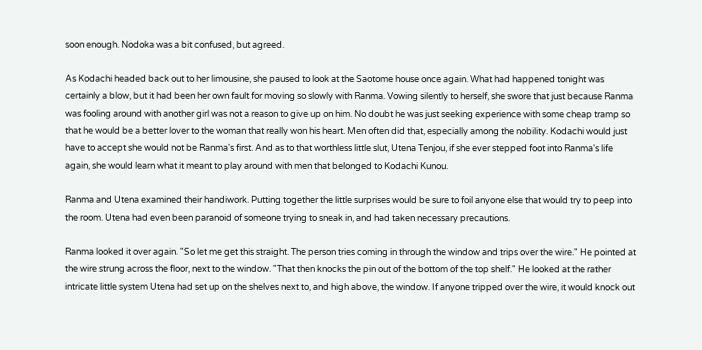soon enough. Nodoka was a bit confused, but agreed.

As Kodachi headed back out to her limousine, she paused to look at the Saotome house once again. What had happened tonight was certainly a blow, but it had been her own fault for moving so slowly with Ranma. Vowing silently to herself, she swore that just because Ranma was fooling around with another girl was not a reason to give up on him. No doubt he was just seeking experience with some cheap tramp so that he would be a better lover to the woman that really won his heart. Men often did that, especially among the nobility. Kodachi would just have to accept she would not be Ranma's first. And as to that worthless little slut, Utena Tenjou, if she ever stepped foot into Ranma's life again, she would learn what it meant to play around with men that belonged to Kodachi Kunou.

Ranma and Utena examined their handiwork. Putting together the little surprises would be sure to foil anyone else that would try to peep into the room. Utena had even been paranoid of someone trying to sneak in, and had taken necessary precautions.

Ranma looked it over again. "So let me get this straight. The person tries coming in through the window and trips over the wire." He pointed at the wire strung across the floor, next to the window. "That then knocks the pin out of the bottom of the top shelf." He looked at the rather intricate little system Utena had set up on the shelves next to, and high above, the window. If anyone tripped over the wire, it would knock out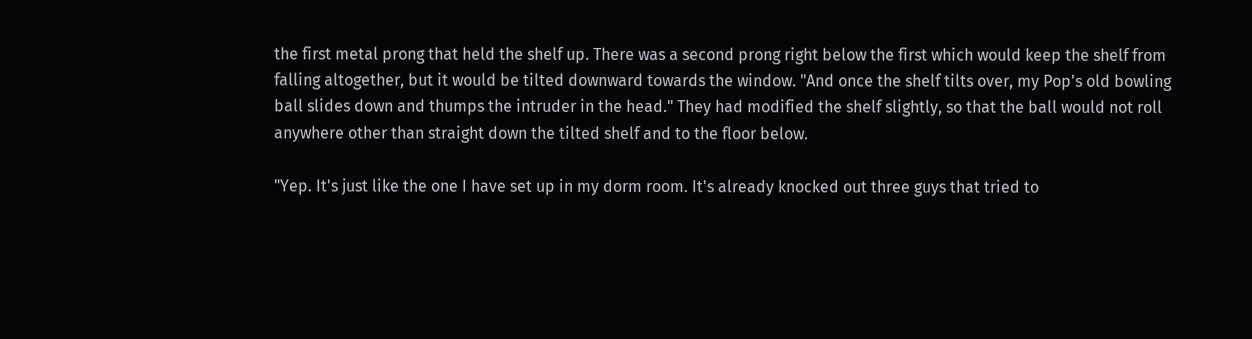the first metal prong that held the shelf up. There was a second prong right below the first which would keep the shelf from falling altogether, but it would be tilted downward towards the window. "And once the shelf tilts over, my Pop's old bowling ball slides down and thumps the intruder in the head." They had modified the shelf slightly, so that the ball would not roll anywhere other than straight down the tilted shelf and to the floor below.

"Yep. It's just like the one I have set up in my dorm room. It's already knocked out three guys that tried to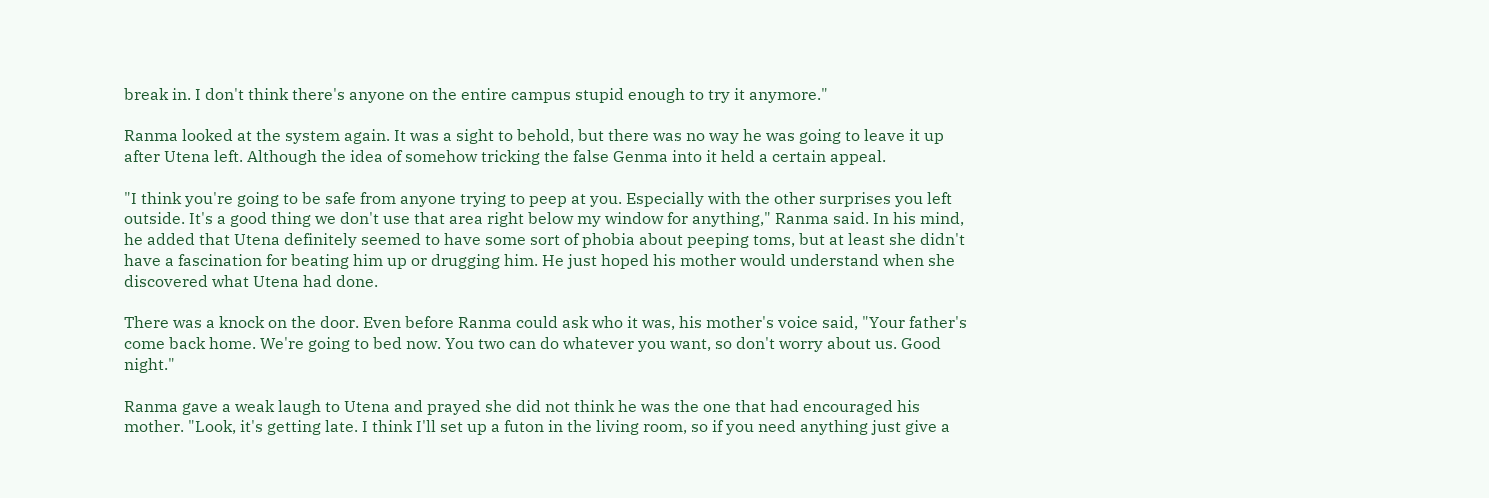break in. I don't think there's anyone on the entire campus stupid enough to try it anymore."

Ranma looked at the system again. It was a sight to behold, but there was no way he was going to leave it up after Utena left. Although the idea of somehow tricking the false Genma into it held a certain appeal.

"I think you're going to be safe from anyone trying to peep at you. Especially with the other surprises you left outside. It's a good thing we don't use that area right below my window for anything," Ranma said. In his mind, he added that Utena definitely seemed to have some sort of phobia about peeping toms, but at least she didn't have a fascination for beating him up or drugging him. He just hoped his mother would understand when she discovered what Utena had done.

There was a knock on the door. Even before Ranma could ask who it was, his mother's voice said, "Your father's come back home. We're going to bed now. You two can do whatever you want, so don't worry about us. Good night."

Ranma gave a weak laugh to Utena and prayed she did not think he was the one that had encouraged his mother. "Look, it's getting late. I think I'll set up a futon in the living room, so if you need anything just give a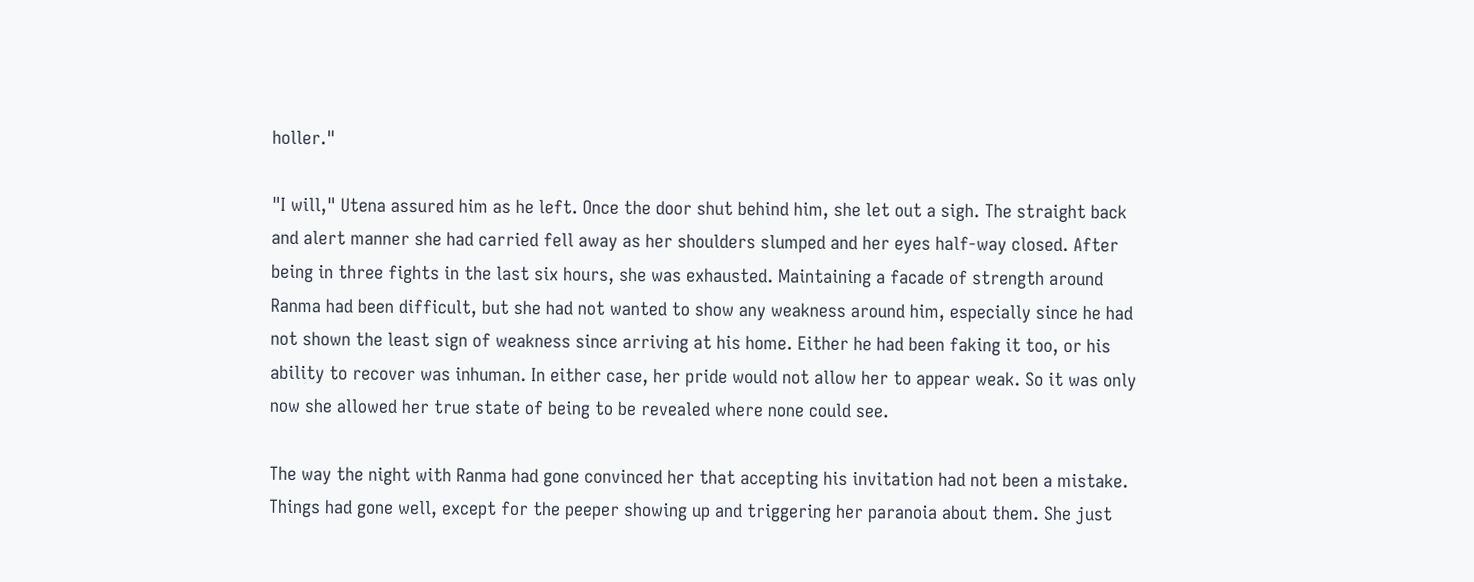holler."

"I will," Utena assured him as he left. Once the door shut behind him, she let out a sigh. The straight back and alert manner she had carried fell away as her shoulders slumped and her eyes half-way closed. After being in three fights in the last six hours, she was exhausted. Maintaining a facade of strength around Ranma had been difficult, but she had not wanted to show any weakness around him, especially since he had not shown the least sign of weakness since arriving at his home. Either he had been faking it too, or his ability to recover was inhuman. In either case, her pride would not allow her to appear weak. So it was only now she allowed her true state of being to be revealed where none could see.

The way the night with Ranma had gone convinced her that accepting his invitation had not been a mistake. Things had gone well, except for the peeper showing up and triggering her paranoia about them. She just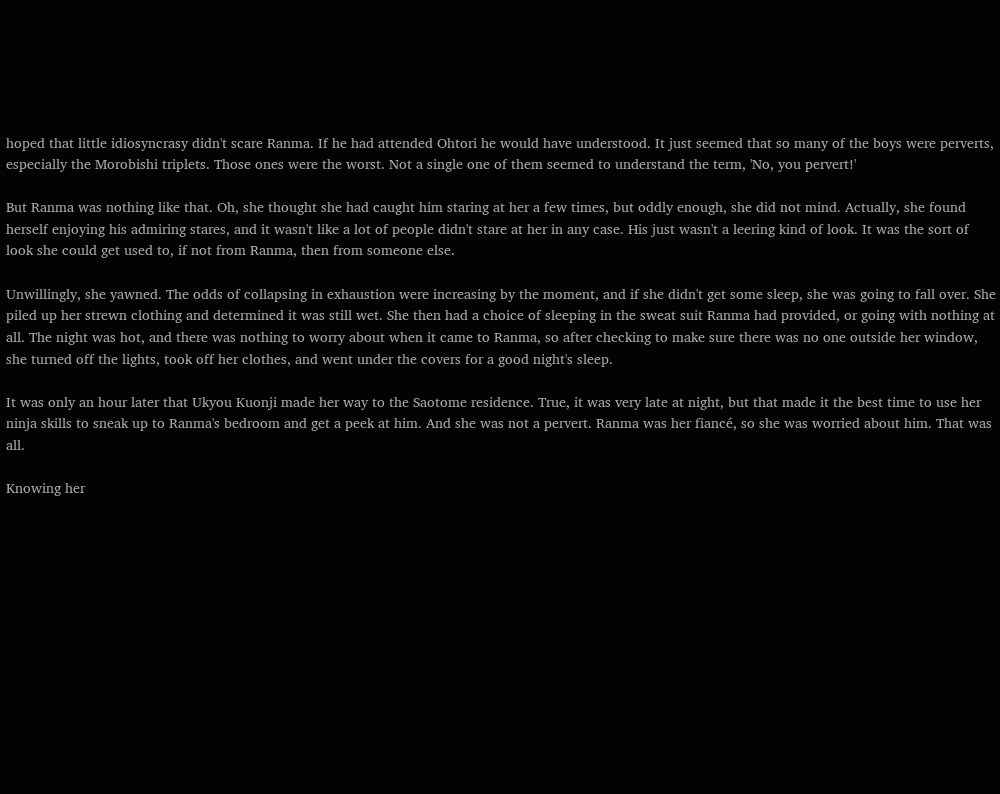hoped that little idiosyncrasy didn't scare Ranma. If he had attended Ohtori he would have understood. It just seemed that so many of the boys were perverts, especially the Morobishi triplets. Those ones were the worst. Not a single one of them seemed to understand the term, 'No, you pervert!'

But Ranma was nothing like that. Oh, she thought she had caught him staring at her a few times, but oddly enough, she did not mind. Actually, she found herself enjoying his admiring stares, and it wasn't like a lot of people didn't stare at her in any case. His just wasn't a leering kind of look. It was the sort of look she could get used to, if not from Ranma, then from someone else.

Unwillingly, she yawned. The odds of collapsing in exhaustion were increasing by the moment, and if she didn't get some sleep, she was going to fall over. She piled up her strewn clothing and determined it was still wet. She then had a choice of sleeping in the sweat suit Ranma had provided, or going with nothing at all. The night was hot, and there was nothing to worry about when it came to Ranma, so after checking to make sure there was no one outside her window, she turned off the lights, took off her clothes, and went under the covers for a good night's sleep.

It was only an hour later that Ukyou Kuonji made her way to the Saotome residence. True, it was very late at night, but that made it the best time to use her ninja skills to sneak up to Ranma's bedroom and get a peek at him. And she was not a pervert. Ranma was her fiancé, so she was worried about him. That was all.

Knowing her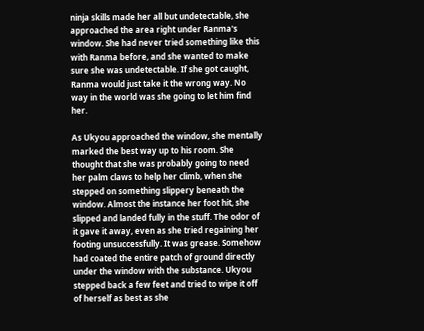ninja skills made her all but undetectable, she approached the area right under Ranma's window. She had never tried something like this with Ranma before, and she wanted to make sure she was undetectable. If she got caught, Ranma would just take it the wrong way. No way in the world was she going to let him find her.

As Ukyou approached the window, she mentally marked the best way up to his room. She thought that she was probably going to need her palm claws to help her climb, when she stepped on something slippery beneath the window. Almost the instance her foot hit, she slipped and landed fully in the stuff. The odor of it gave it away, even as she tried regaining her footing unsuccessfully. It was grease. Somehow had coated the entire patch of ground directly under the window with the substance. Ukyou stepped back a few feet and tried to wipe it off of herself as best as she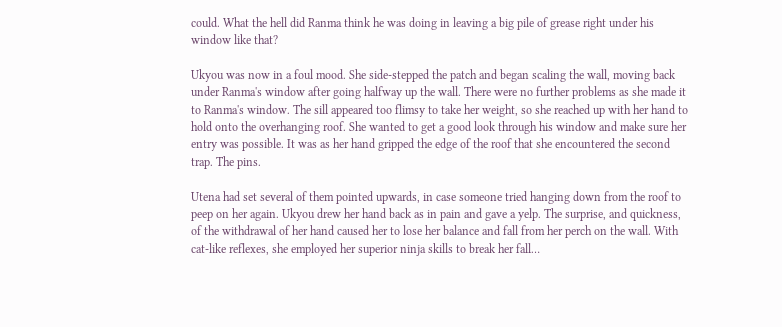could. What the hell did Ranma think he was doing in leaving a big pile of grease right under his window like that?

Ukyou was now in a foul mood. She side-stepped the patch and began scaling the wall, moving back under Ranma's window after going halfway up the wall. There were no further problems as she made it to Ranma's window. The sill appeared too flimsy to take her weight, so she reached up with her hand to hold onto the overhanging roof. She wanted to get a good look through his window and make sure her entry was possible. It was as her hand gripped the edge of the roof that she encountered the second trap. The pins.

Utena had set several of them pointed upwards, in case someone tried hanging down from the roof to peep on her again. Ukyou drew her hand back as in pain and gave a yelp. The surprise, and quickness, of the withdrawal of her hand caused her to lose her balance and fall from her perch on the wall. With cat-like reflexes, she employed her superior ninja skills to break her fall…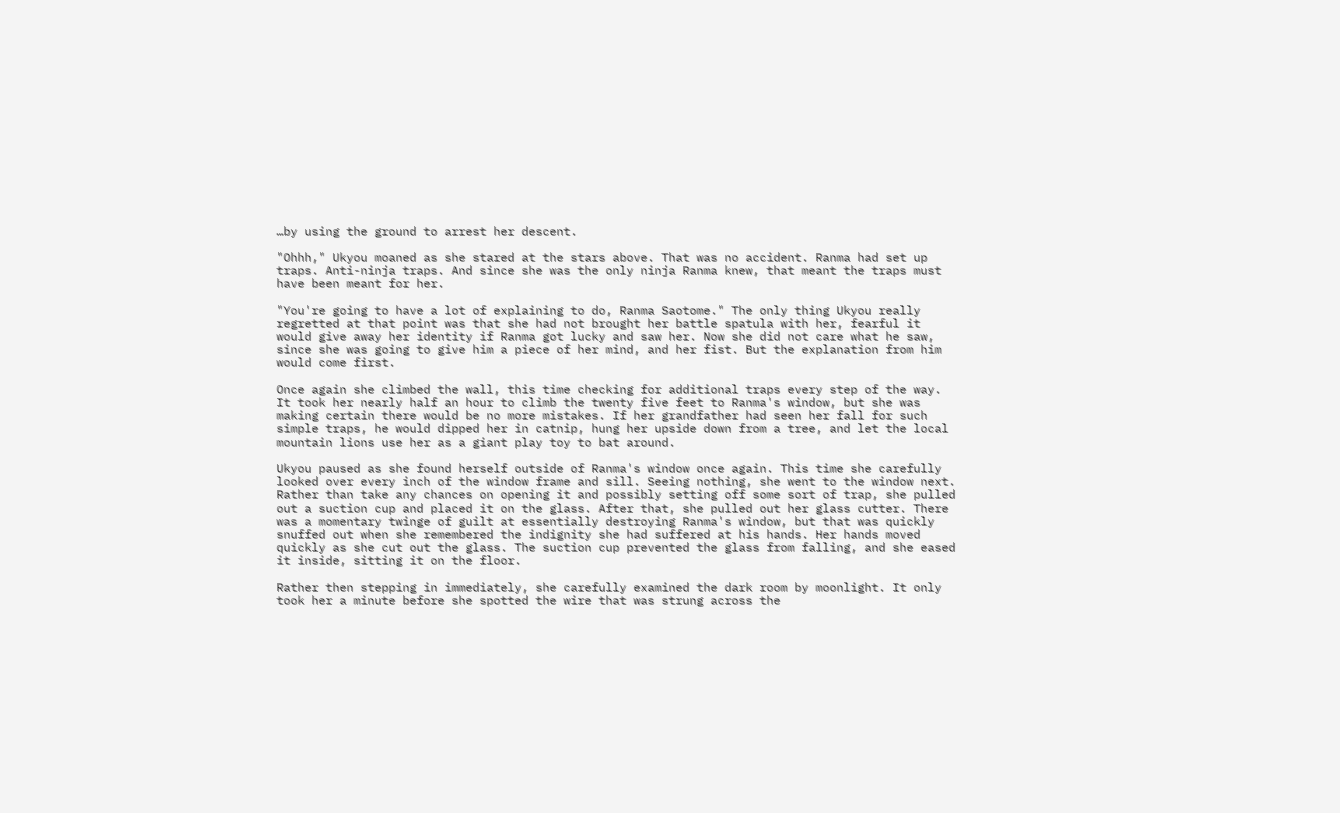…by using the ground to arrest her descent.

"Ohhh," Ukyou moaned as she stared at the stars above. That was no accident. Ranma had set up traps. Anti-ninja traps. And since she was the only ninja Ranma knew, that meant the traps must have been meant for her.

"You're going to have a lot of explaining to do, Ranma Saotome." The only thing Ukyou really regretted at that point was that she had not brought her battle spatula with her, fearful it would give away her identity if Ranma got lucky and saw her. Now she did not care what he saw, since she was going to give him a piece of her mind, and her fist. But the explanation from him would come first.

Once again she climbed the wall, this time checking for additional traps every step of the way. It took her nearly half an hour to climb the twenty five feet to Ranma's window, but she was making certain there would be no more mistakes. If her grandfather had seen her fall for such simple traps, he would dipped her in catnip, hung her upside down from a tree, and let the local mountain lions use her as a giant play toy to bat around.

Ukyou paused as she found herself outside of Ranma's window once again. This time she carefully looked over every inch of the window frame and sill. Seeing nothing, she went to the window next. Rather than take any chances on opening it and possibly setting off some sort of trap, she pulled out a suction cup and placed it on the glass. After that, she pulled out her glass cutter. There was a momentary twinge of guilt at essentially destroying Ranma's window, but that was quickly snuffed out when she remembered the indignity she had suffered at his hands. Her hands moved quickly as she cut out the glass. The suction cup prevented the glass from falling, and she eased it inside, sitting it on the floor.

Rather then stepping in immediately, she carefully examined the dark room by moonlight. It only took her a minute before she spotted the wire that was strung across the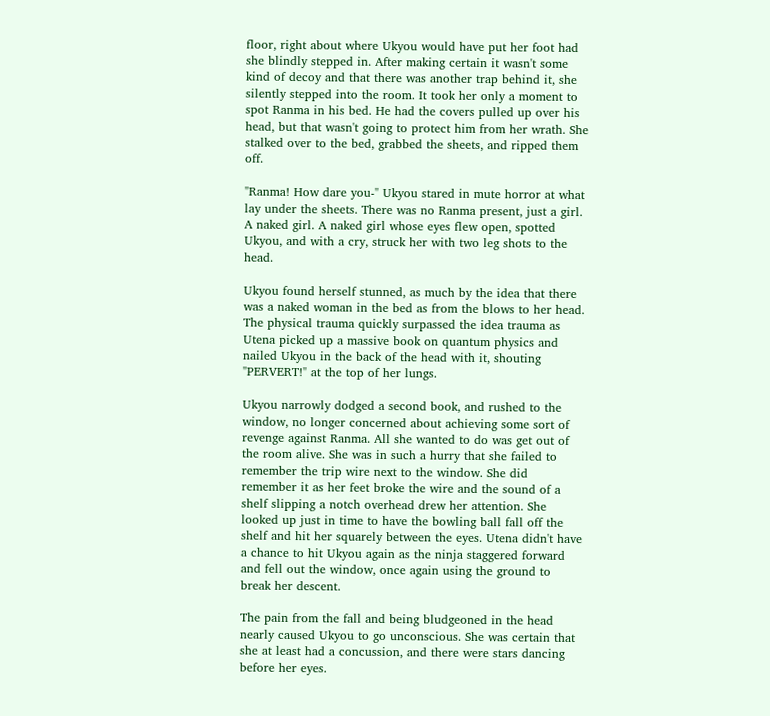floor, right about where Ukyou would have put her foot had she blindly stepped in. After making certain it wasn't some kind of decoy and that there was another trap behind it, she silently stepped into the room. It took her only a moment to spot Ranma in his bed. He had the covers pulled up over his head, but that wasn't going to protect him from her wrath. She stalked over to the bed, grabbed the sheets, and ripped them off.

"Ranma! How dare you-" Ukyou stared in mute horror at what lay under the sheets. There was no Ranma present, just a girl. A naked girl. A naked girl whose eyes flew open, spotted Ukyou, and with a cry, struck her with two leg shots to the head.

Ukyou found herself stunned, as much by the idea that there was a naked woman in the bed as from the blows to her head. The physical trauma quickly surpassed the idea trauma as Utena picked up a massive book on quantum physics and nailed Ukyou in the back of the head with it, shouting "PERVERT!" at the top of her lungs.

Ukyou narrowly dodged a second book, and rushed to the window, no longer concerned about achieving some sort of revenge against Ranma. All she wanted to do was get out of the room alive. She was in such a hurry that she failed to remember the trip wire next to the window. She did remember it as her feet broke the wire and the sound of a shelf slipping a notch overhead drew her attention. She looked up just in time to have the bowling ball fall off the shelf and hit her squarely between the eyes. Utena didn't have a chance to hit Ukyou again as the ninja staggered forward and fell out the window, once again using the ground to break her descent.

The pain from the fall and being bludgeoned in the head nearly caused Ukyou to go unconscious. She was certain that she at least had a concussion, and there were stars dancing before her eyes.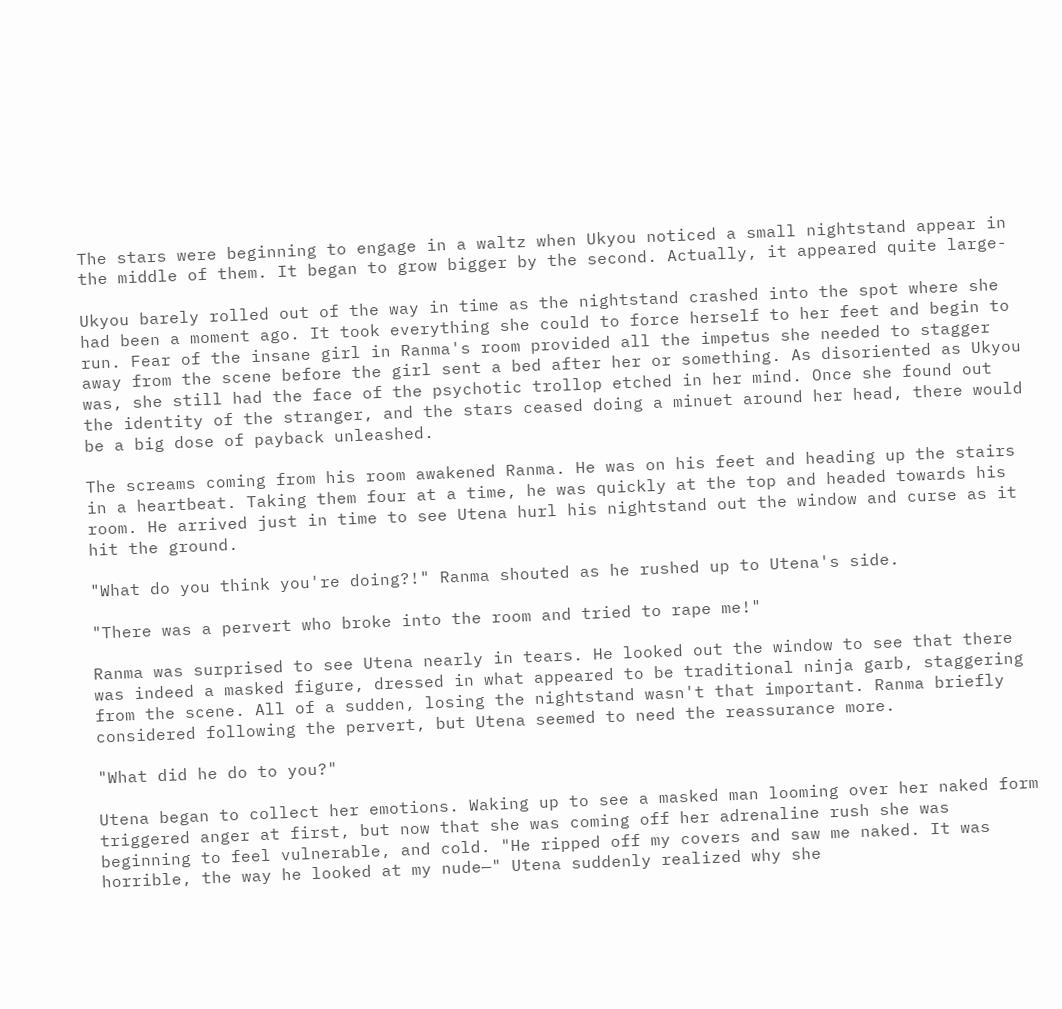The stars were beginning to engage in a waltz when Ukyou noticed a small nightstand appear in the middle of them. It began to grow bigger by the second. Actually, it appeared quite large-

Ukyou barely rolled out of the way in time as the nightstand crashed into the spot where she had been a moment ago. It took everything she could to force herself to her feet and begin to run. Fear of the insane girl in Ranma's room provided all the impetus she needed to stagger away from the scene before the girl sent a bed after her or something. As disoriented as Ukyou was, she still had the face of the psychotic trollop etched in her mind. Once she found out the identity of the stranger, and the stars ceased doing a minuet around her head, there would be a big dose of payback unleashed.

The screams coming from his room awakened Ranma. He was on his feet and heading up the stairs in a heartbeat. Taking them four at a time, he was quickly at the top and headed towards his room. He arrived just in time to see Utena hurl his nightstand out the window and curse as it hit the ground.

"What do you think you're doing?!" Ranma shouted as he rushed up to Utena's side.

"There was a pervert who broke into the room and tried to rape me!"

Ranma was surprised to see Utena nearly in tears. He looked out the window to see that there was indeed a masked figure, dressed in what appeared to be traditional ninja garb, staggering from the scene. All of a sudden, losing the nightstand wasn't that important. Ranma briefly considered following the pervert, but Utena seemed to need the reassurance more.

"What did he do to you?"

Utena began to collect her emotions. Waking up to see a masked man looming over her naked form triggered anger at first, but now that she was coming off her adrenaline rush she was beginning to feel vulnerable, and cold. "He ripped off my covers and saw me naked. It was horrible, the way he looked at my nude—" Utena suddenly realized why she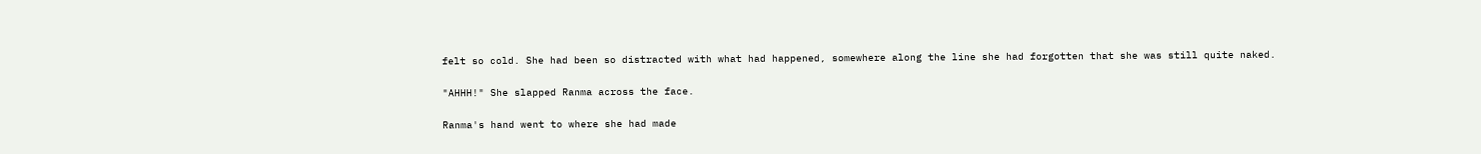felt so cold. She had been so distracted with what had happened, somewhere along the line she had forgotten that she was still quite naked.

"AHHH!" She slapped Ranma across the face.

Ranma's hand went to where she had made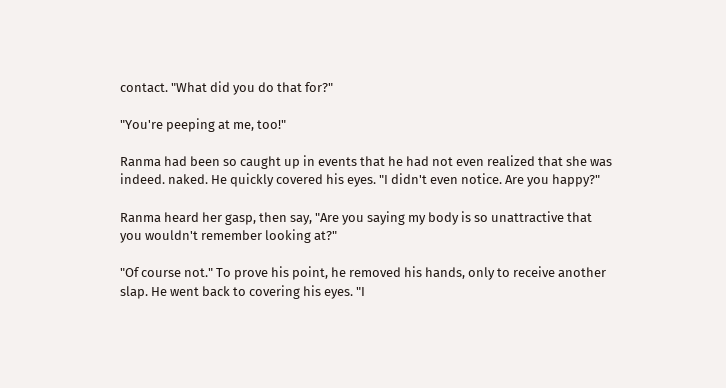contact. "What did you do that for?"

"You're peeping at me, too!"

Ranma had been so caught up in events that he had not even realized that she was indeed. naked. He quickly covered his eyes. "I didn't even notice. Are you happy?"

Ranma heard her gasp, then say, "Are you saying my body is so unattractive that you wouldn't remember looking at?"

"Of course not." To prove his point, he removed his hands, only to receive another slap. He went back to covering his eyes. "I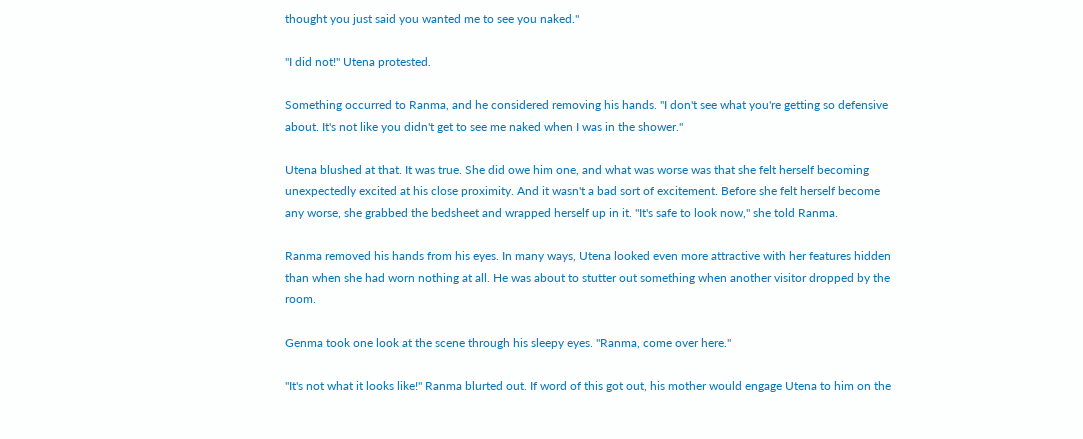thought you just said you wanted me to see you naked."

"I did not!" Utena protested.

Something occurred to Ranma, and he considered removing his hands. "I don't see what you're getting so defensive about. It's not like you didn't get to see me naked when I was in the shower."

Utena blushed at that. It was true. She did owe him one, and what was worse was that she felt herself becoming unexpectedly excited at his close proximity. And it wasn't a bad sort of excitement. Before she felt herself become any worse, she grabbed the bedsheet and wrapped herself up in it. "It's safe to look now," she told Ranma.

Ranma removed his hands from his eyes. In many ways, Utena looked even more attractive with her features hidden than when she had worn nothing at all. He was about to stutter out something when another visitor dropped by the room.

Genma took one look at the scene through his sleepy eyes. "Ranma, come over here."

"It's not what it looks like!" Ranma blurted out. If word of this got out, his mother would engage Utena to him on the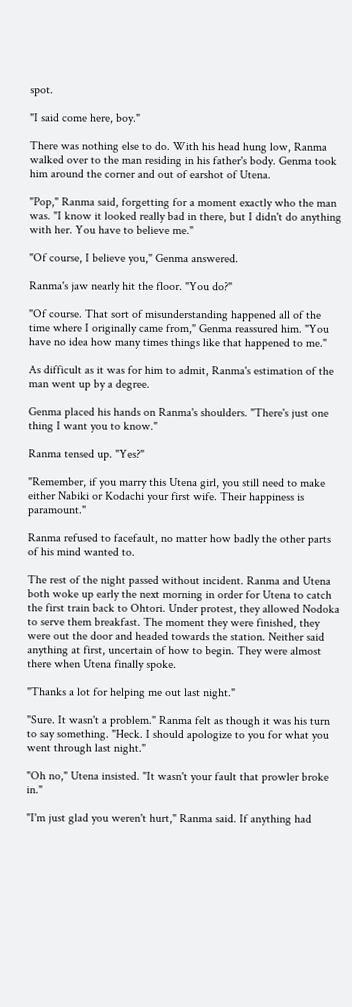spot.

"I said come here, boy."

There was nothing else to do. With his head hung low, Ranma walked over to the man residing in his father's body. Genma took him around the corner and out of earshot of Utena.

"Pop," Ranma said, forgetting for a moment exactly who the man was. "I know it looked really bad in there, but I didn't do anything with her. You have to believe me."

"Of course, I believe you," Genma answered.

Ranma's jaw nearly hit the floor. "You do?"

"Of course. That sort of misunderstanding happened all of the time where I originally came from," Genma reassured him. "You have no idea how many times things like that happened to me."

As difficult as it was for him to admit, Ranma's estimation of the man went up by a degree.

Genma placed his hands on Ranma's shoulders. "There's just one thing I want you to know."

Ranma tensed up. "Yes?"

"Remember, if you marry this Utena girl, you still need to make either Nabiki or Kodachi your first wife. Their happiness is paramount."

Ranma refused to facefault, no matter how badly the other parts of his mind wanted to.

The rest of the night passed without incident. Ranma and Utena both woke up early the next morning in order for Utena to catch the first train back to Ohtori. Under protest, they allowed Nodoka to serve them breakfast. The moment they were finished, they were out the door and headed towards the station. Neither said anything at first, uncertain of how to begin. They were almost there when Utena finally spoke.

"Thanks a lot for helping me out last night."

"Sure. It wasn't a problem." Ranma felt as though it was his turn to say something. "Heck. I should apologize to you for what you went through last night."

"Oh no," Utena insisted. "It wasn't your fault that prowler broke in."

"I'm just glad you weren't hurt," Ranma said. If anything had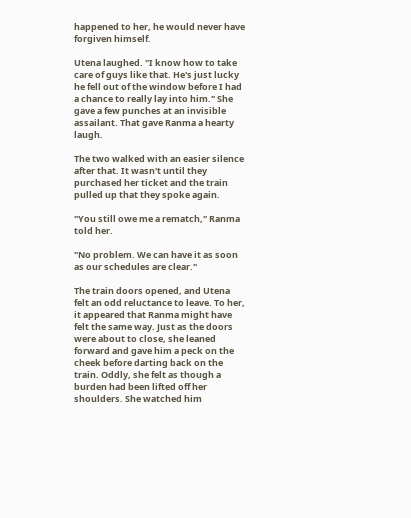happened to her, he would never have forgiven himself.

Utena laughed. "I know how to take care of guys like that. He's just lucky he fell out of the window before I had a chance to really lay into him." She gave a few punches at an invisible assailant. That gave Ranma a hearty laugh.

The two walked with an easier silence after that. It wasn't until they purchased her ticket and the train pulled up that they spoke again.

"You still owe me a rematch," Ranma told her.

"No problem. We can have it as soon as our schedules are clear."

The train doors opened, and Utena felt an odd reluctance to leave. To her, it appeared that Ranma might have felt the same way. Just as the doors were about to close, she leaned forward and gave him a peck on the cheek before darting back on the train. Oddly, she felt as though a burden had been lifted off her shoulders. She watched him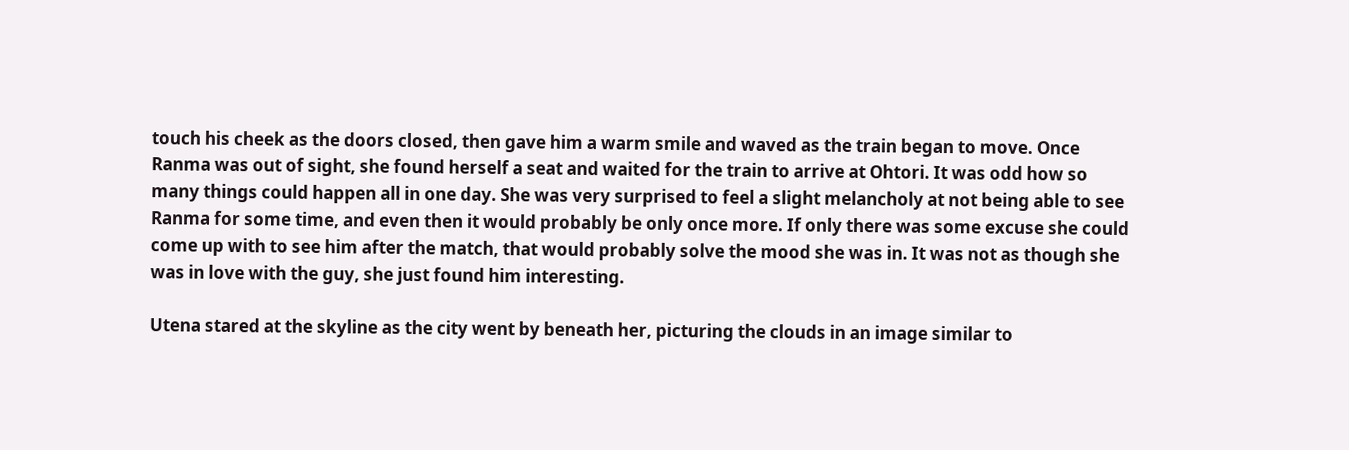touch his cheek as the doors closed, then gave him a warm smile and waved as the train began to move. Once Ranma was out of sight, she found herself a seat and waited for the train to arrive at Ohtori. It was odd how so many things could happen all in one day. She was very surprised to feel a slight melancholy at not being able to see Ranma for some time, and even then it would probably be only once more. If only there was some excuse she could come up with to see him after the match, that would probably solve the mood she was in. It was not as though she was in love with the guy, she just found him interesting.

Utena stared at the skyline as the city went by beneath her, picturing the clouds in an image similar to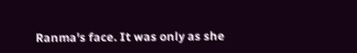Ranma's face. It was only as she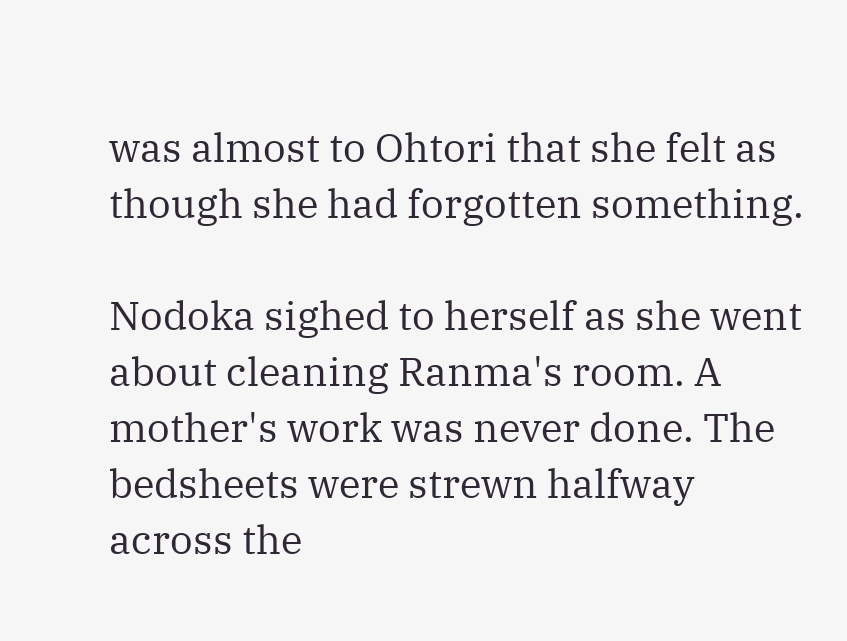was almost to Ohtori that she felt as though she had forgotten something.

Nodoka sighed to herself as she went about cleaning Ranma's room. A mother's work was never done. The bedsheets were strewn halfway across the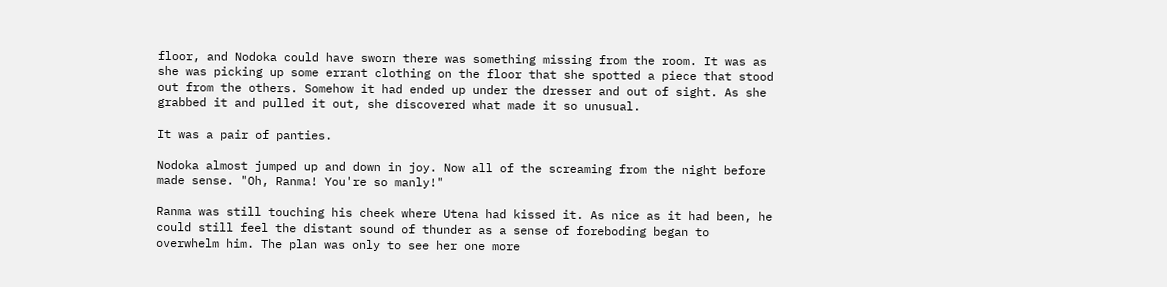floor, and Nodoka could have sworn there was something missing from the room. It was as she was picking up some errant clothing on the floor that she spotted a piece that stood out from the others. Somehow it had ended up under the dresser and out of sight. As she grabbed it and pulled it out, she discovered what made it so unusual.

It was a pair of panties.

Nodoka almost jumped up and down in joy. Now all of the screaming from the night before made sense. "Oh, Ranma! You're so manly!"

Ranma was still touching his cheek where Utena had kissed it. As nice as it had been, he could still feel the distant sound of thunder as a sense of foreboding began to overwhelm him. The plan was only to see her one more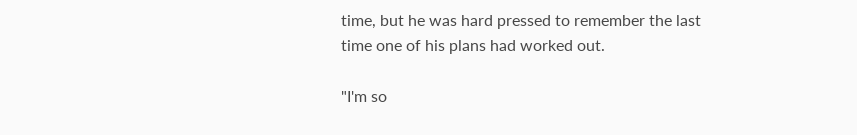time, but he was hard pressed to remember the last time one of his plans had worked out.

"I'm so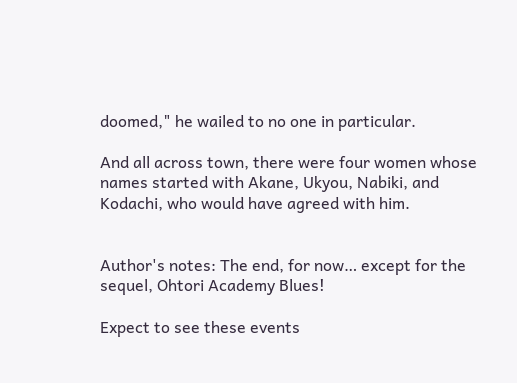doomed," he wailed to no one in particular.

And all across town, there were four women whose names started with Akane, Ukyou, Nabiki, and Kodachi, who would have agreed with him.


Author's notes: The end, for now… except for the sequel, Ohtori Academy Blues!

Expect to see these events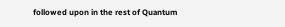followed upon in the rest of Quantum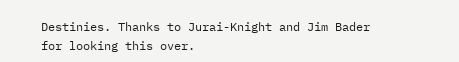Destinies. Thanks to Jurai-Knight and Jim Bader for looking this over.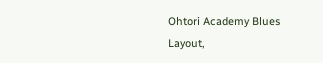Ohtori Academy Blues
Layout,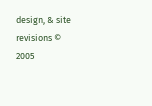design, & site revisions © 2005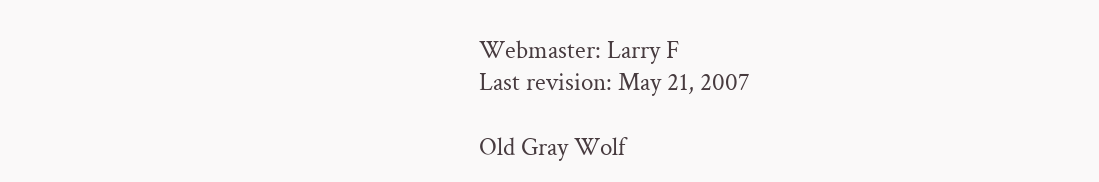Webmaster: Larry F
Last revision: May 21, 2007

Old Gray Wolf